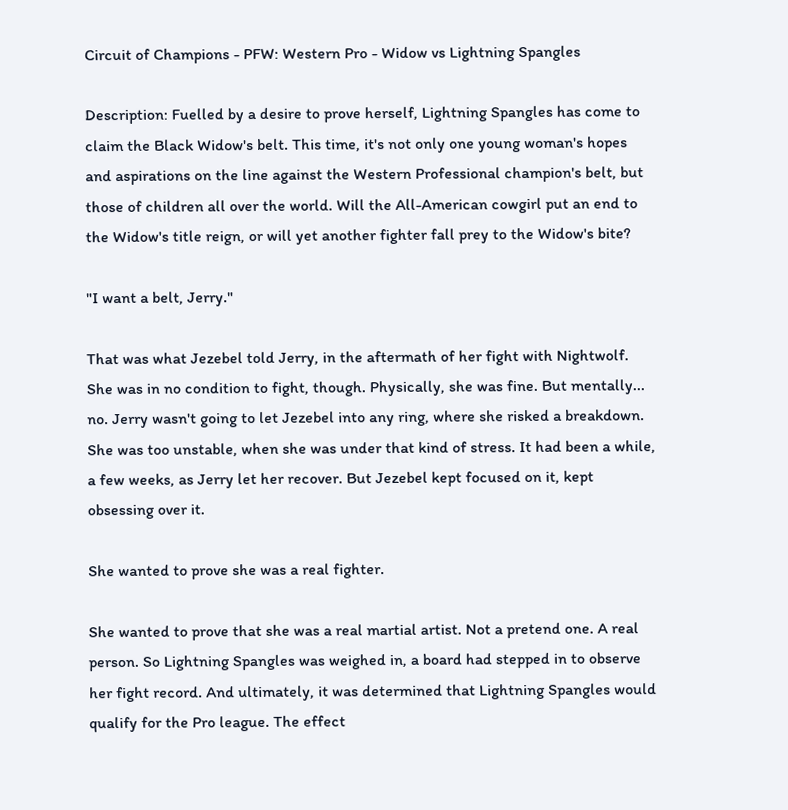Circuit of Champions - PFW: Western Pro - Widow vs Lightning Spangles

Description: Fuelled by a desire to prove herself, Lightning Spangles has come to claim the Black Widow's belt. This time, it's not only one young woman's hopes and aspirations on the line against the Western Professional champion's belt, but those of children all over the world. Will the All-American cowgirl put an end to the Widow's title reign, or will yet another fighter fall prey to the Widow's bite?

"I want a belt, Jerry."

That was what Jezebel told Jerry, in the aftermath of her fight with Nightwolf. She was in no condition to fight, though. Physically, she was fine. But mentally... no. Jerry wasn't going to let Jezebel into any ring, where she risked a breakdown. She was too unstable, when she was under that kind of stress. It had been a while, a few weeks, as Jerry let her recover. But Jezebel kept focused on it, kept obsessing over it.

She wanted to prove she was a real fighter.

She wanted to prove that she was a real martial artist. Not a pretend one. A real person. So Lightning Spangles was weighed in, a board had stepped in to observe her fight record. And ultimately, it was determined that Lightning Spangles would qualify for the Pro league. The effect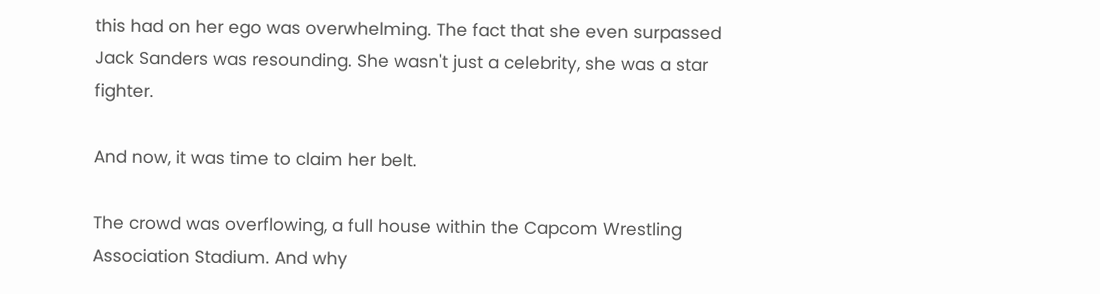this had on her ego was overwhelming. The fact that she even surpassed Jack Sanders was resounding. She wasn't just a celebrity, she was a star fighter.

And now, it was time to claim her belt.

The crowd was overflowing, a full house within the Capcom Wrestling Association Stadium. And why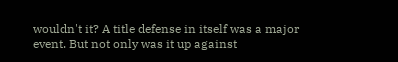wouldn't it? A title defense in itself was a major event. But not only was it up against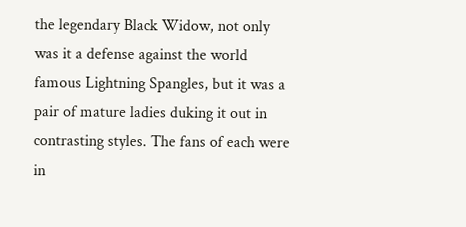the legendary Black Widow, not only was it a defense against the world famous Lightning Spangles, but it was a pair of mature ladies duking it out in contrasting styles. The fans of each were in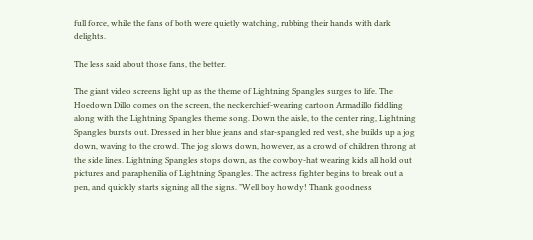full force, while the fans of both were quietly watching, rubbing their hands with dark delights.

The less said about those fans, the better.

The giant video screens light up as the theme of Lightning Spangles surges to life. The Hoedown Dillo comes on the screen, the neckerchief-wearing cartoon Armadillo fiddling along with the Lightning Spangles theme song. Down the aisle, to the center ring, Lightning Spangles bursts out. Dressed in her blue jeans and star-spangled red vest, she builds up a jog down, waving to the crowd. The jog slows down, however, as a crowd of children throng at the side lines. Lightning Spangles stops down, as the cowboy-hat wearing kids all hold out pictures and paraphenilia of Lightning Spangles. The actress fighter begins to break out a pen, and quickly starts signing all the signs. "Well boy howdy! Thank goodness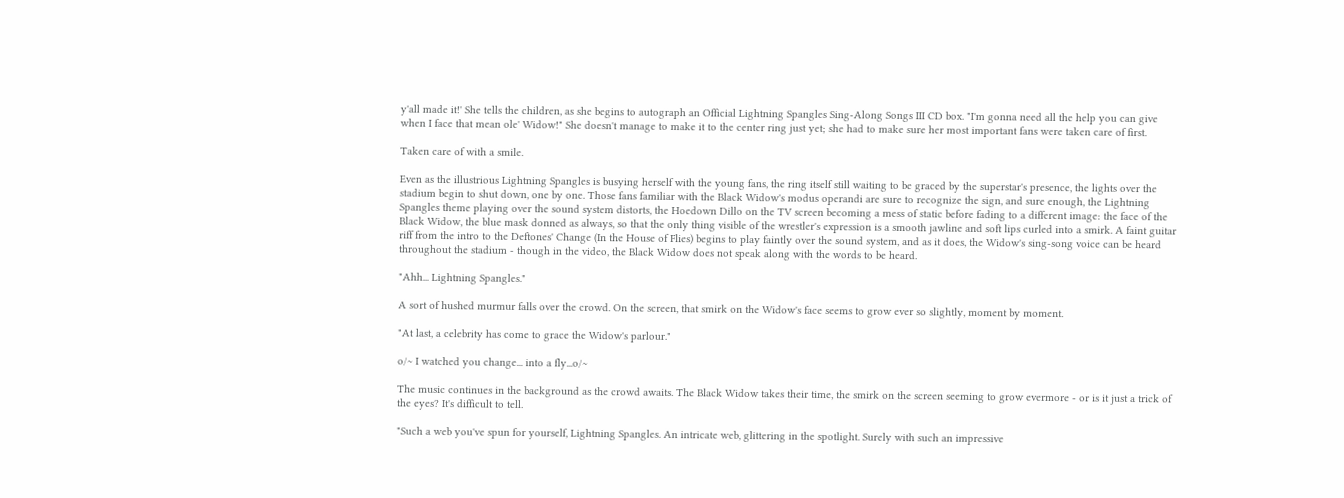y'all made it!' She tells the children, as she begins to autograph an Official Lightning Spangles Sing-Along Songs III CD box. "I'm gonna need all the help you can give when I face that mean ole' Widow!" She doesn't manage to make it to the center ring just yet; she had to make sure her most important fans were taken care of first.

Taken care of with a smile.

Even as the illustrious Lightning Spangles is busying herself with the young fans, the ring itself still waiting to be graced by the superstar's presence, the lights over the stadium begin to shut down, one by one. Those fans familiar with the Black Widow's modus operandi are sure to recognize the sign, and sure enough, the Lightning Spangles theme playing over the sound system distorts, the Hoedown Dillo on the TV screen becoming a mess of static before fading to a different image: the face of the Black Widow, the blue mask donned as always, so that the only thing visible of the wrestler's expression is a smooth jawline and soft lips curled into a smirk. A faint guitar riff from the intro to the Deftones' Change (In the House of Flies) begins to play faintly over the sound system, and as it does, the Widow's sing-song voice can be heard throughout the stadium - though in the video, the Black Widow does not speak along with the words to be heard.

"Ahh... Lightning Spangles."

A sort of hushed murmur falls over the crowd. On the screen, that smirk on the Widow's face seems to grow ever so slightly, moment by moment.

"At last, a celebrity has come to grace the Widow's parlour."

o/~ I watched you change... into a fly...o/~

The music continues in the background as the crowd awaits. The Black Widow takes their time, the smirk on the screen seeming to grow evermore - or is it just a trick of the eyes? It's difficult to tell.

"Such a web you've spun for yourself, Lightning Spangles. An intricate web, glittering in the spotlight. Surely with such an impressive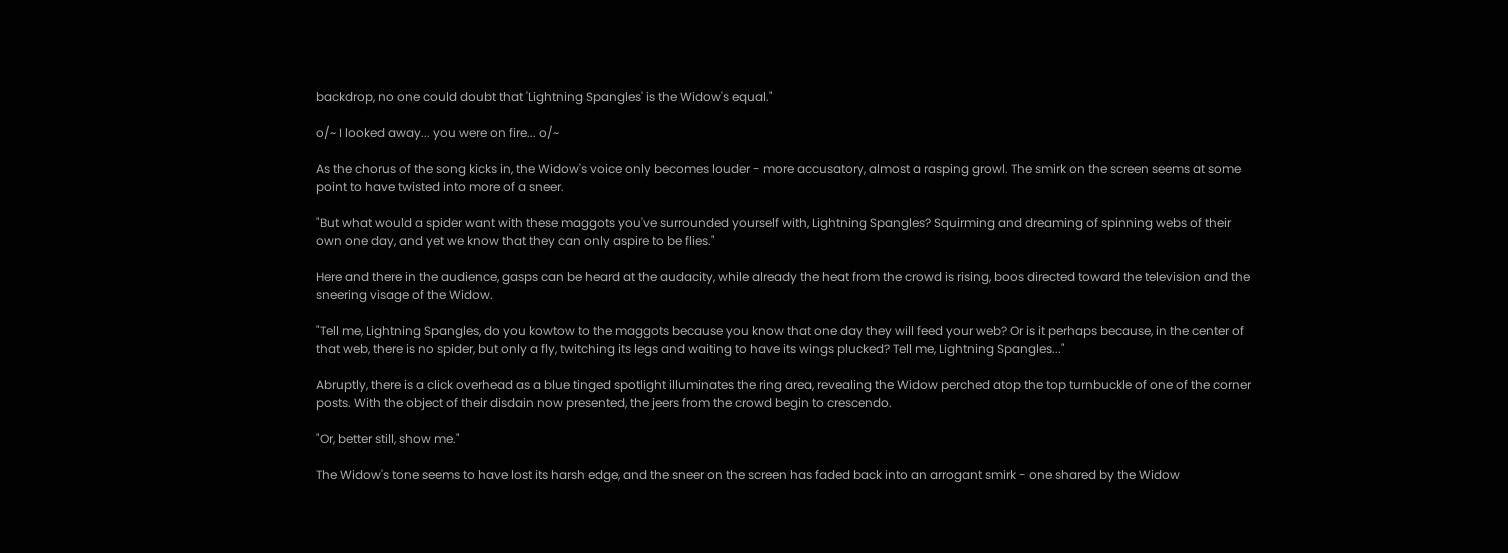backdrop, no one could doubt that 'Lightning Spangles' is the Widow's equal."

o/~ I looked away... you were on fire... o/~

As the chorus of the song kicks in, the Widow's voice only becomes louder - more accusatory, almost a rasping growl. The smirk on the screen seems at some point to have twisted into more of a sneer.

"But what would a spider want with these maggots you've surrounded yourself with, Lightning Spangles? Squirming and dreaming of spinning webs of their own one day, and yet we know that they can only aspire to be flies."

Here and there in the audience, gasps can be heard at the audacity, while already the heat from the crowd is rising, boos directed toward the television and the sneering visage of the Widow.

"Tell me, Lightning Spangles, do you kowtow to the maggots because you know that one day they will feed your web? Or is it perhaps because, in the center of that web, there is no spider, but only a fly, twitching its legs and waiting to have its wings plucked? Tell me, Lightning Spangles..."

Abruptly, there is a click overhead as a blue tinged spotlight illuminates the ring area, revealing the Widow perched atop the top turnbuckle of one of the corner posts. With the object of their disdain now presented, the jeers from the crowd begin to crescendo.

"Or, better still, show me."

The Widow's tone seems to have lost its harsh edge, and the sneer on the screen has faded back into an arrogant smirk - one shared by the Widow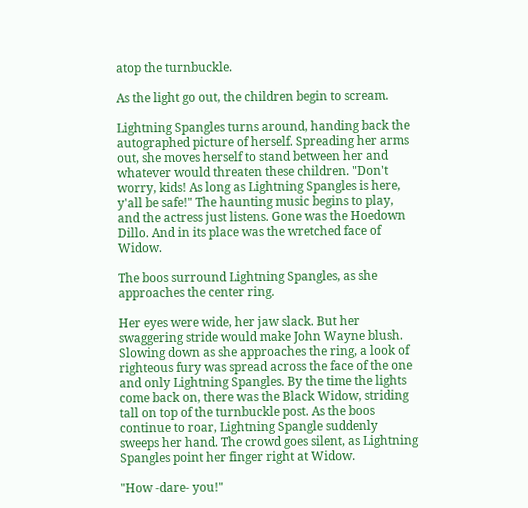atop the turnbuckle.

As the light go out, the children begin to scream.

Lightning Spangles turns around, handing back the autographed picture of herself. Spreading her arms out, she moves herself to stand between her and whatever would threaten these children. "Don't worry, kids! As long as Lightning Spangles is here, y'all be safe!" The haunting music begins to play, and the actress just listens. Gone was the Hoedown Dillo. And in its place was the wretched face of Widow.

The boos surround Lightning Spangles, as she approaches the center ring.

Her eyes were wide, her jaw slack. But her swaggering stride would make John Wayne blush. Slowing down as she approaches the ring, a look of righteous fury was spread across the face of the one and only Lightning Spangles. By the time the lights come back on, there was the Black Widow, striding tall on top of the turnbuckle post. As the boos continue to roar, Lightning Spangle suddenly sweeps her hand. The crowd goes silent, as Lightning Spangles point her finger right at Widow.

"How -dare- you!"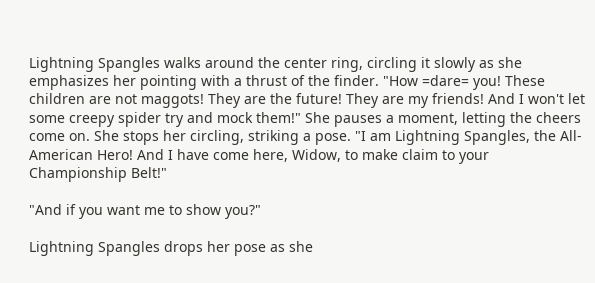Lightning Spangles walks around the center ring, circling it slowly as she emphasizes her pointing with a thrust of the finder. "How =dare= you! These children are not maggots! They are the future! They are my friends! And I won't let some creepy spider try and mock them!" She pauses a moment, letting the cheers come on. She stops her circling, striking a pose. "I am Lightning Spangles, the All-American Hero! And I have come here, Widow, to make claim to your Championship Belt!"

"And if you want me to show you?"

Lightning Spangles drops her pose as she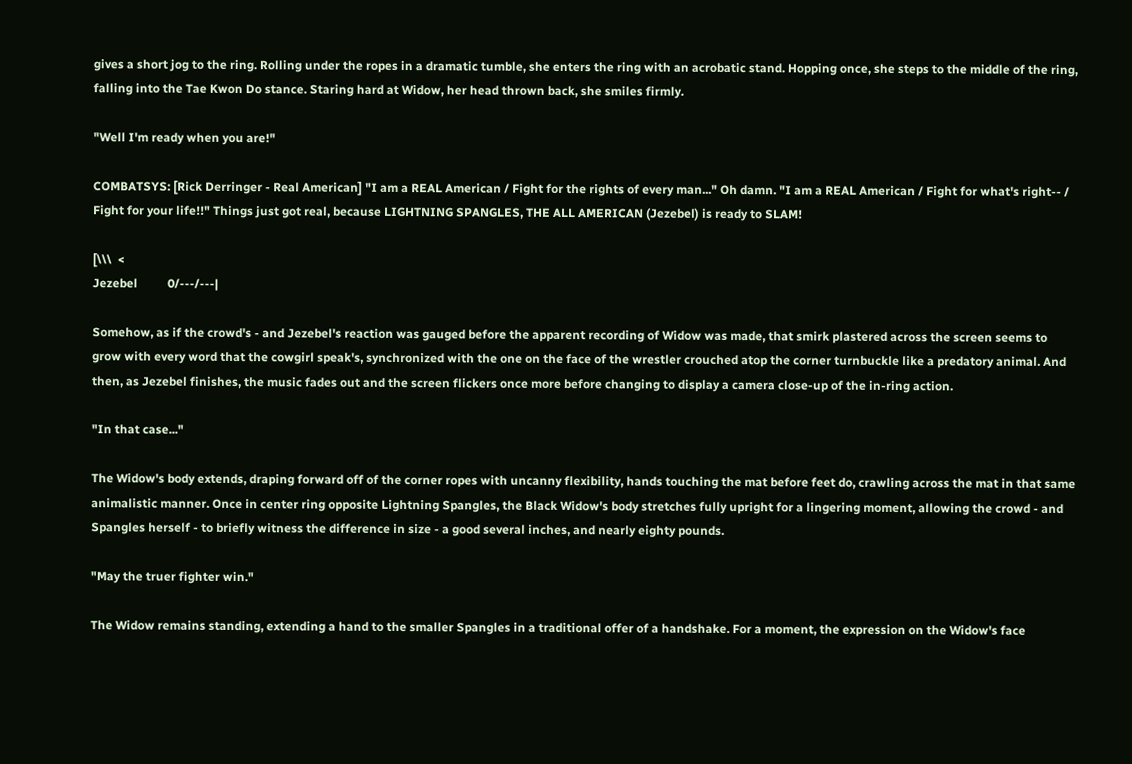gives a short jog to the ring. Rolling under the ropes in a dramatic tumble, she enters the ring with an acrobatic stand. Hopping once, she steps to the middle of the ring, falling into the Tae Kwon Do stance. Staring hard at Widow, her head thrown back, she smiles firmly.

"Well I'm ready when you are!"

COMBATSYS: [Rick Derringer - Real American] "I am a REAL American / Fight for the rights of every man..." Oh damn. "I am a REAL American / Fight for what's right-- / Fight for your life!!" Things just got real, because LIGHTNING SPANGLES, THE ALL AMERICAN (Jezebel) is ready to SLAM!

[\\\  <
Jezebel          0/---/---|

Somehow, as if the crowd's - and Jezebel's reaction was gauged before the apparent recording of Widow was made, that smirk plastered across the screen seems to grow with every word that the cowgirl speak's, synchronized with the one on the face of the wrestler crouched atop the corner turnbuckle like a predatory animal. And then, as Jezebel finishes, the music fades out and the screen flickers once more before changing to display a camera close-up of the in-ring action.

"In that case..."

The Widow's body extends, draping forward off of the corner ropes with uncanny flexibility, hands touching the mat before feet do, crawling across the mat in that same animalistic manner. Once in center ring opposite Lightning Spangles, the Black Widow's body stretches fully upright for a lingering moment, allowing the crowd - and Spangles herself - to briefly witness the difference in size - a good several inches, and nearly eighty pounds.

"May the truer fighter win."

The Widow remains standing, extending a hand to the smaller Spangles in a traditional offer of a handshake. For a moment, the expression on the Widow's face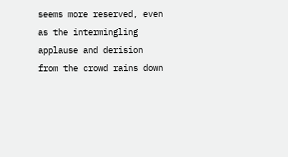seems more reserved, even as the intermingling applause and derision from the crowd rains down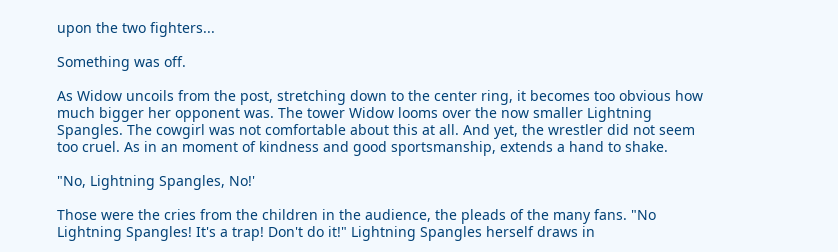upon the two fighters...

Something was off.

As Widow uncoils from the post, stretching down to the center ring, it becomes too obvious how much bigger her opponent was. The tower Widow looms over the now smaller Lightning Spangles. The cowgirl was not comfortable about this at all. And yet, the wrestler did not seem too cruel. As in an moment of kindness and good sportsmanship, extends a hand to shake.

"No, Lightning Spangles, No!'

Those were the cries from the children in the audience, the pleads of the many fans. "No Lightning Spangles! It's a trap! Don't do it!" Lightning Spangles herself draws in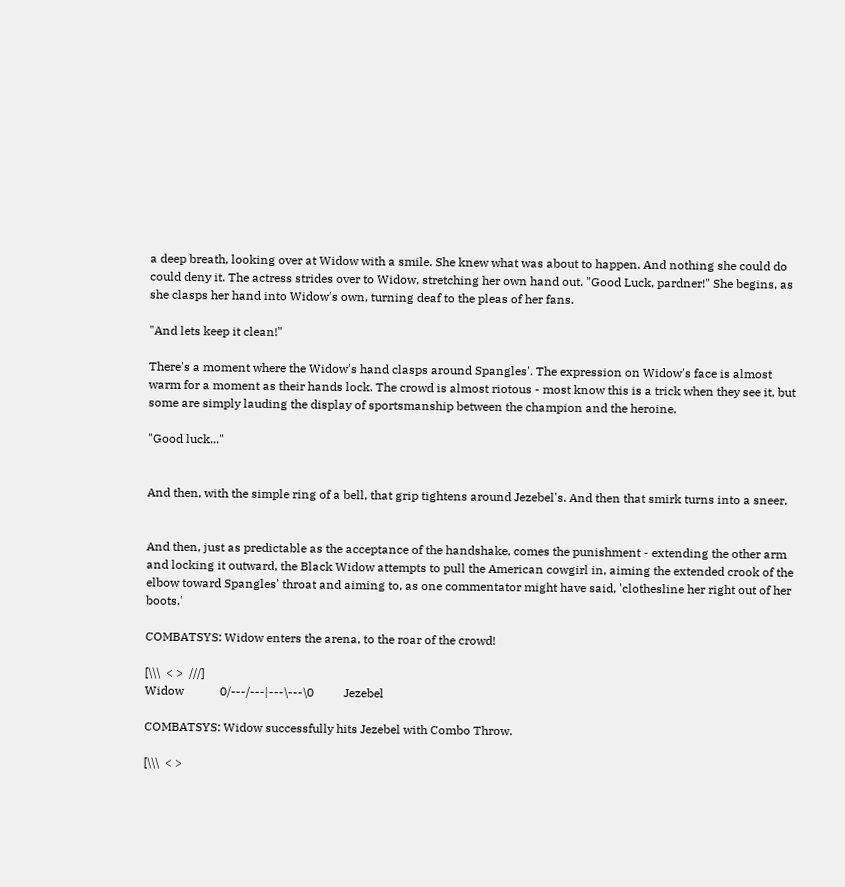a deep breath, looking over at Widow with a smile. She knew what was about to happen. And nothing she could do could deny it. The actress strides over to Widow, stretching her own hand out. "Good Luck, pardner!" She begins, as she clasps her hand into Widow's own, turning deaf to the pleas of her fans.

"And lets keep it clean!"

There's a moment where the Widow's hand clasps around Spangles'. The expression on Widow's face is almost warm for a moment as their hands lock. The crowd is almost riotous - most know this is a trick when they see it, but some are simply lauding the display of sportsmanship between the champion and the heroine.

"Good luck..."


And then, with the simple ring of a bell, that grip tightens around Jezebel's. And then that smirk turns into a sneer.


And then, just as predictable as the acceptance of the handshake, comes the punishment - extending the other arm and locking it outward, the Black Widow attempts to pull the American cowgirl in, aiming the extended crook of the elbow toward Spangles' throat and aiming to, as one commentator might have said, 'clothesline her right out of her boots.'

COMBATSYS: Widow enters the arena, to the roar of the crowd!

[\\\  < >  ///]
Widow            0/---/---|---\---\0          Jezebel

COMBATSYS: Widow successfully hits Jezebel with Combo Throw.

[\\\  < >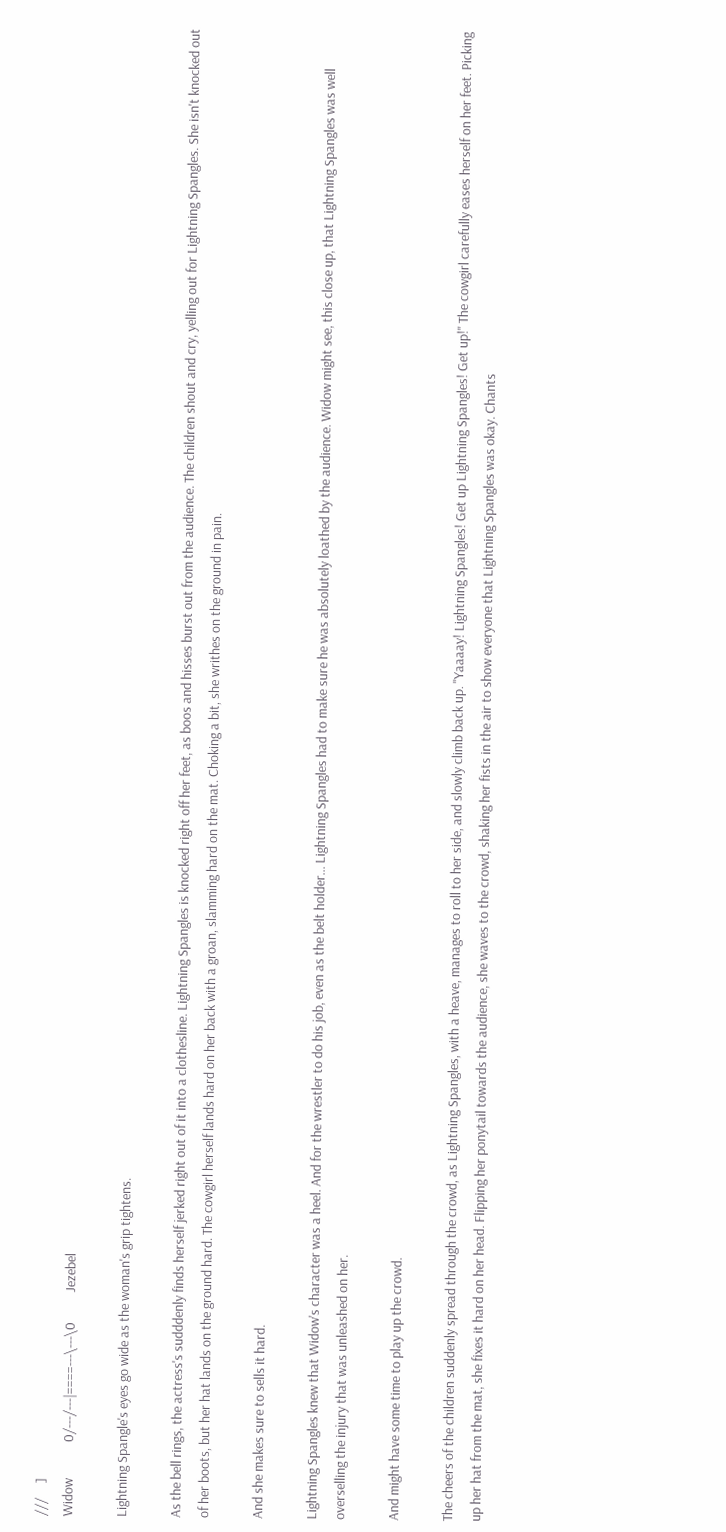///     ]
Widow            0/---/---|====---\---\0          Jezebel

Lightning Spangle's eyes go wide as the woman's grip tightens.

As the bell rings, the actress's sudddenly finds herself jerked right out of it into a clothesline. Lightning Spangles is knocked right off her feet, as boos and hisses burst out from the audience. The children shout and cry, yelling out for Lightning Spangles. She isn't knocked out of her boots, but her hat lands on the ground hard. The cowgirl herself lands hard on her back with a groan, slamming hard on the mat. Choking a bit, she writhes on the ground in pain.

And she makes sure to sells it hard.

Lightning Spangles knew that Widow's character was a heel. And for the wrestler to do his job, even as the belt holder... Lightning Spangles had to make sure he was absolutely loathed by the audience. Widow might see, this close up, that Lightning Spangles was well overselling the injury that was unleashed on her.

And might have some time to play up the crowd.

The cheers of the children suddenly spread through the crowd, as Lightning Spangles, with a heave, manages to roll to her side, and slowly climb back up. "Yaaaay! Lightning Spangles! Get up Lightning Spangles! Get up!" The cowgirl carefully eases herself on her feet. Picking up her hat from the mat, she fixes it hard on her head. Flipping her ponytail towards the audience, she waves to the crowd, shaking her fists in the air to show everyone that Lightning Spangles was okay. Chants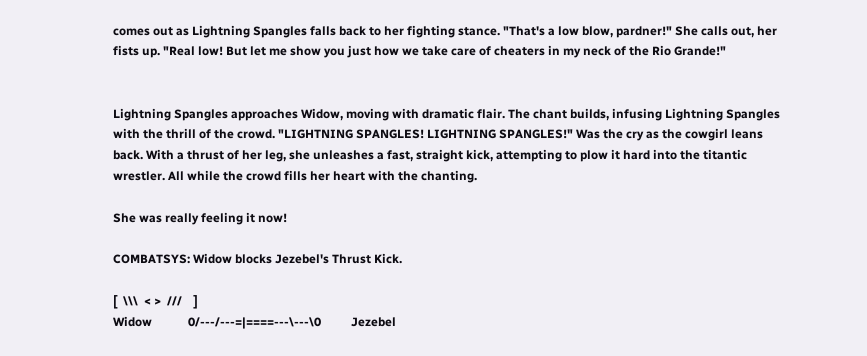comes out as Lightning Spangles falls back to her fighting stance. "That's a low blow, pardner!" She calls out, her fists up. "Real low! But let me show you just how we take care of cheaters in my neck of the Rio Grande!"


Lightning Spangles approaches Widow, moving with dramatic flair. The chant builds, infusing Lightning Spangles with the thrill of the crowd. "LIGHTNING SPANGLES! LIGHTNING SPANGLES!" Was the cry as the cowgirl leans back. With a thrust of her leg, she unleashes a fast, straight kick, attempting to plow it hard into the titantic wrestler. All while the crowd fills her heart with the chanting.

She was really feeling it now!

COMBATSYS: Widow blocks Jezebel's Thrust Kick.

[  \\\  < >  ///    ]
Widow            0/---/---=|====---\---\0          Jezebel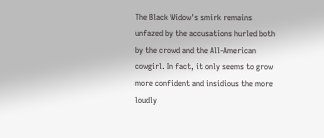The Black Widow's smirk remains unfazed by the accusations hurled both by the crowd and the All-American cowgirl. In fact, it only seems to grow more confident and insidious the more loudly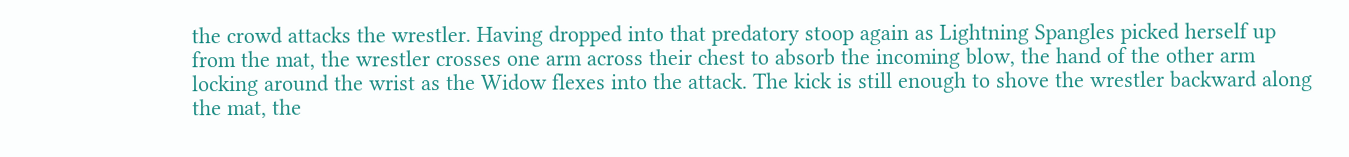the crowd attacks the wrestler. Having dropped into that predatory stoop again as Lightning Spangles picked herself up from the mat, the wrestler crosses one arm across their chest to absorb the incoming blow, the hand of the other arm locking around the wrist as the Widow flexes into the attack. The kick is still enough to shove the wrestler backward along the mat, the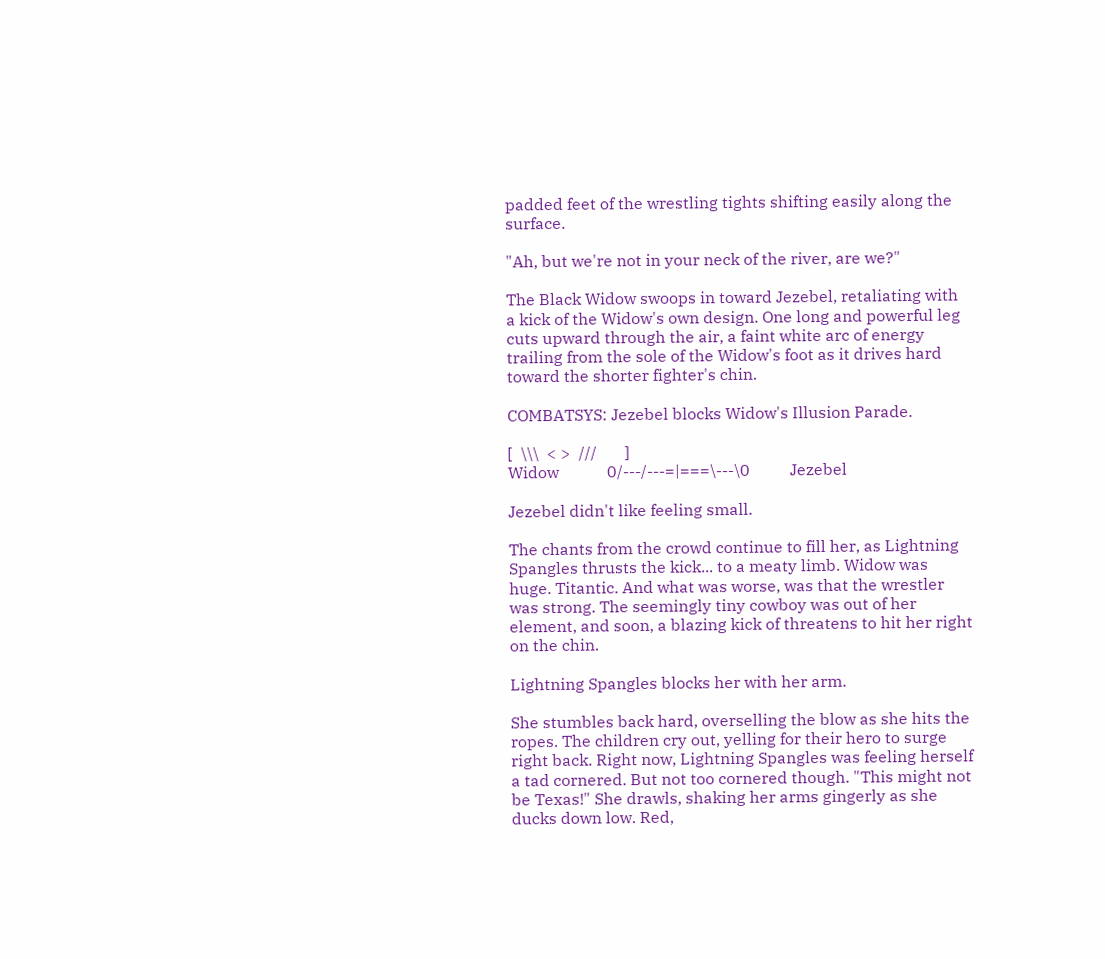padded feet of the wrestling tights shifting easily along the surface.

"Ah, but we're not in your neck of the river, are we?"

The Black Widow swoops in toward Jezebel, retaliating with a kick of the Widow's own design. One long and powerful leg cuts upward through the air, a faint white arc of energy trailing from the sole of the Widow's foot as it drives hard toward the shorter fighter's chin.

COMBATSYS: Jezebel blocks Widow's Illusion Parade.

[  \\\  < >  ///       ]
Widow            0/---/---=|===\---\0          Jezebel

Jezebel didn't like feeling small.

The chants from the crowd continue to fill her, as Lightning Spangles thrusts the kick... to a meaty limb. Widow was huge. Titantic. And what was worse, was that the wrestler was strong. The seemingly tiny cowboy was out of her element, and soon, a blazing kick of threatens to hit her right on the chin.

Lightning Spangles blocks her with her arm.

She stumbles back hard, overselling the blow as she hits the ropes. The children cry out, yelling for their hero to surge right back. Right now, Lightning Spangles was feeling herself a tad cornered. But not too cornered though. "This might not be Texas!" She drawls, shaking her arms gingerly as she ducks down low. Red,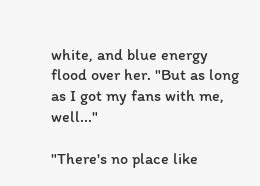white, and blue energy flood over her. "But as long as I got my fans with me, well..."

"There's no place like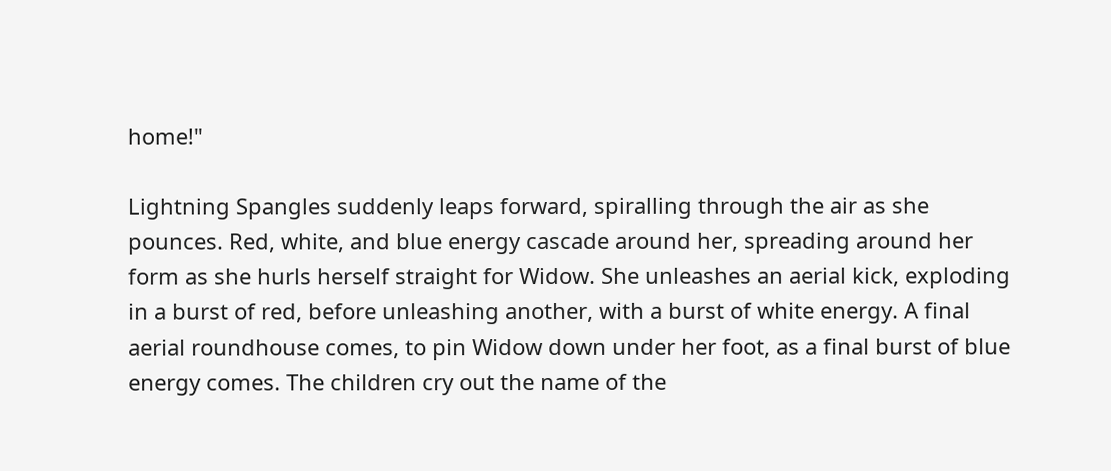home!"

Lightning Spangles suddenly leaps forward, spiralling through the air as she pounces. Red, white, and blue energy cascade around her, spreading around her form as she hurls herself straight for Widow. She unleashes an aerial kick, exploding in a burst of red, before unleashing another, with a burst of white energy. A final aerial roundhouse comes, to pin Widow down under her foot, as a final burst of blue energy comes. The children cry out the name of the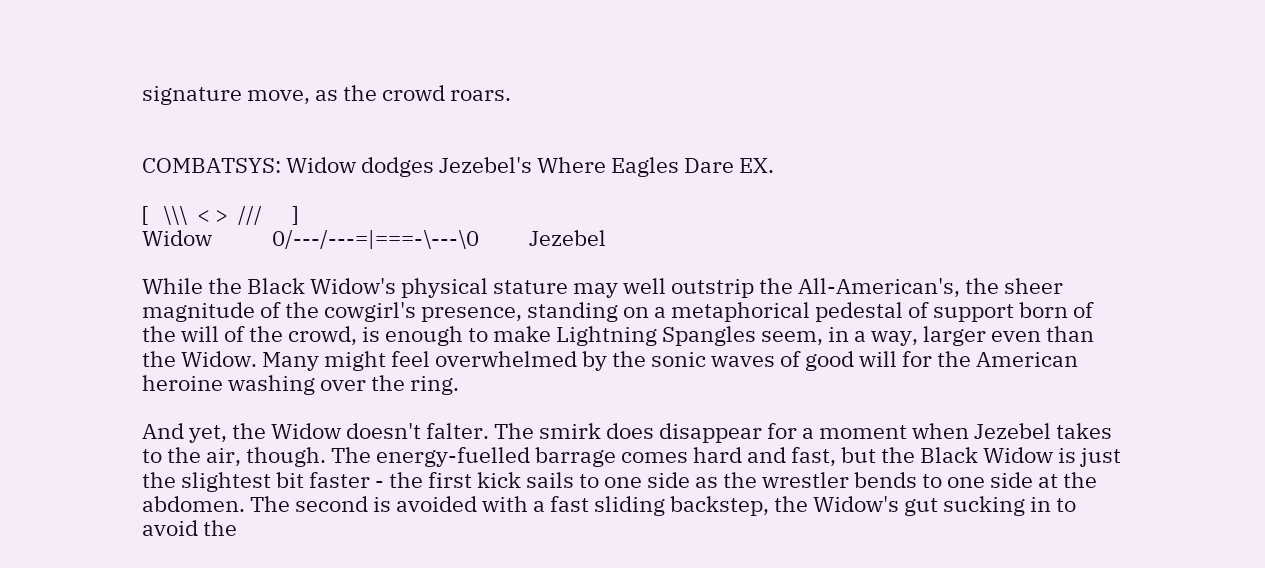signature move, as the crowd roars.


COMBATSYS: Widow dodges Jezebel's Where Eagles Dare EX.

[   \\\  < >  ///      ]
Widow            0/---/---=|===-\---\0          Jezebel

While the Black Widow's physical stature may well outstrip the All-American's, the sheer magnitude of the cowgirl's presence, standing on a metaphorical pedestal of support born of the will of the crowd, is enough to make Lightning Spangles seem, in a way, larger even than the Widow. Many might feel overwhelmed by the sonic waves of good will for the American heroine washing over the ring.

And yet, the Widow doesn't falter. The smirk does disappear for a moment when Jezebel takes to the air, though. The energy-fuelled barrage comes hard and fast, but the Black Widow is just the slightest bit faster - the first kick sails to one side as the wrestler bends to one side at the abdomen. The second is avoided with a fast sliding backstep, the Widow's gut sucking in to avoid the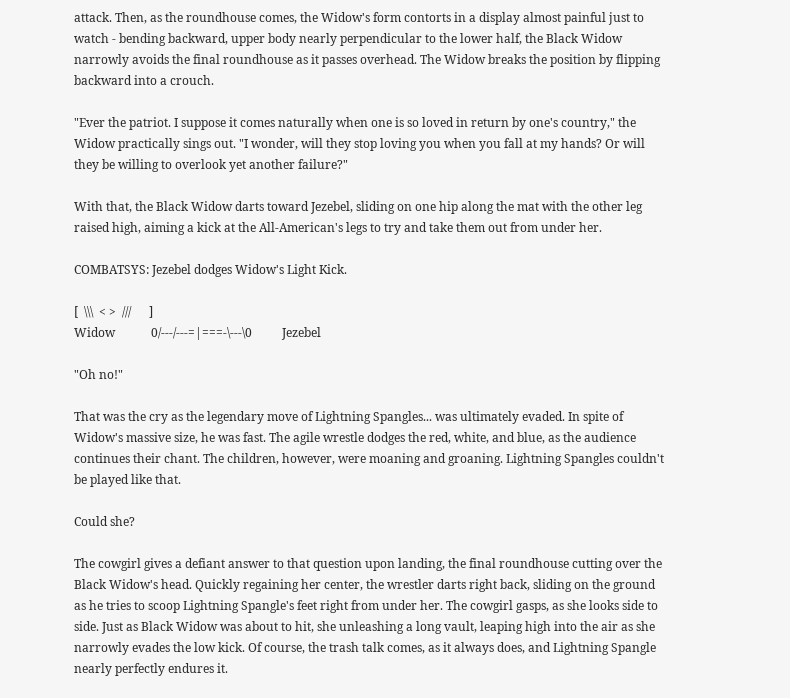attack. Then, as the roundhouse comes, the Widow's form contorts in a display almost painful just to watch - bending backward, upper body nearly perpendicular to the lower half, the Black Widow narrowly avoids the final roundhouse as it passes overhead. The Widow breaks the position by flipping backward into a crouch.

"Ever the patriot. I suppose it comes naturally when one is so loved in return by one's country," the Widow practically sings out. "I wonder, will they stop loving you when you fall at my hands? Or will they be willing to overlook yet another failure?"

With that, the Black Widow darts toward Jezebel, sliding on one hip along the mat with the other leg raised high, aiming a kick at the All-American's legs to try and take them out from under her.

COMBATSYS: Jezebel dodges Widow's Light Kick.

[  \\\  < >  ///      ]
Widow            0/---/---=|===-\---\0          Jezebel

"Oh no!"

That was the cry as the legendary move of Lightning Spangles... was ultimately evaded. In spite of Widow's massive size, he was fast. The agile wrestle dodges the red, white, and blue, as the audience continues their chant. The children, however, were moaning and groaning. Lightning Spangles couldn't be played like that.

Could she?

The cowgirl gives a defiant answer to that question upon landing, the final roundhouse cutting over the Black Widow's head. Quickly regaining her center, the wrestler darts right back, sliding on the ground as he tries to scoop Lightning Spangle's feet right from under her. The cowgirl gasps, as she looks side to side. Just as Black Widow was about to hit, she unleashing a long vault, leaping high into the air as she narrowly evades the low kick. Of course, the trash talk comes, as it always does, and Lightning Spangle nearly perfectly endures it.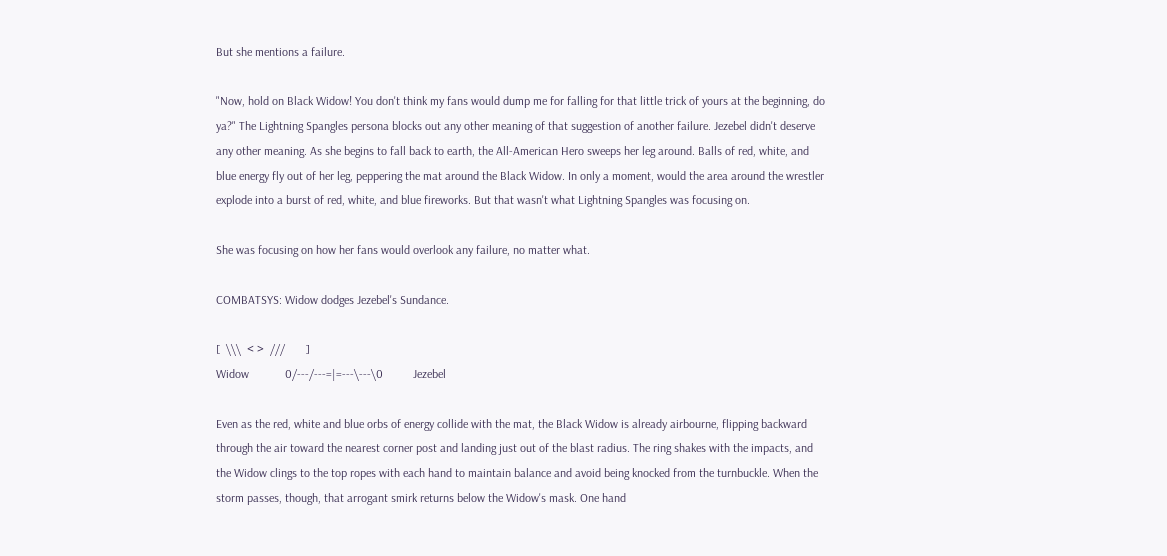But she mentions a failure.

"Now, hold on Black Widow! You don't think my fans would dump me for falling for that little trick of yours at the beginning, do ya?" The Lightning Spangles persona blocks out any other meaning of that suggestion of another failure. Jezebel didn't deserve any other meaning. As she begins to fall back to earth, the All-American Hero sweeps her leg around. Balls of red, white, and blue energy fly out of her leg, peppering the mat around the Black Widow. In only a moment, would the area around the wrestler explode into a burst of red, white, and blue fireworks. But that wasn't what Lightning Spangles was focusing on.

She was focusing on how her fans would overlook any failure, no matter what.

COMBATSYS: Widow dodges Jezebel's Sundance.

[  \\\  < >  ///       ]
Widow            0/---/---=|=---\---\0          Jezebel

Even as the red, white and blue orbs of energy collide with the mat, the Black Widow is already airbourne, flipping backward through the air toward the nearest corner post and landing just out of the blast radius. The ring shakes with the impacts, and the Widow clings to the top ropes with each hand to maintain balance and avoid being knocked from the turnbuckle. When the storm passes, though, that arrogant smirk returns below the Widow's mask. One hand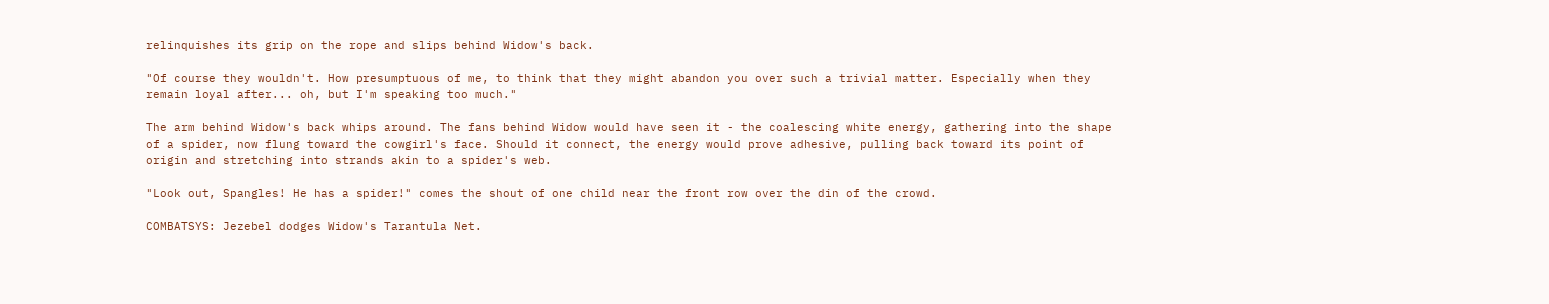relinquishes its grip on the rope and slips behind Widow's back.

"Of course they wouldn't. How presumptuous of me, to think that they might abandon you over such a trivial matter. Especially when they remain loyal after... oh, but I'm speaking too much."

The arm behind Widow's back whips around. The fans behind Widow would have seen it - the coalescing white energy, gathering into the shape of a spider, now flung toward the cowgirl's face. Should it connect, the energy would prove adhesive, pulling back toward its point of origin and stretching into strands akin to a spider's web.

"Look out, Spangles! He has a spider!" comes the shout of one child near the front row over the din of the crowd.

COMBATSYS: Jezebel dodges Widow's Tarantula Net.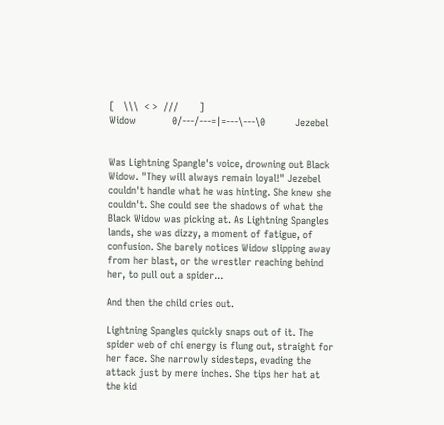[   \\\  < >  ///       ]
Widow            0/---/---=|=---\---\0          Jezebel


Was Lightning Spangle's voice, drowning out Black Widow. "They will always remain loyal!" Jezebel couldn't handle what he was hinting. She knew she couldn't. She could see the shadows of what the Black Widow was picking at. As Lightning Spangles lands, she was dizzy, a moment of fatigue, of confusion. She barely notices Widow slipping away from her blast, or the wrestler reaching behind her, to pull out a spider...

And then the child cries out.

Lightning Spangles quickly snaps out of it. The spider web of chi energy is flung out, straight for her face. She narrowly sidesteps, evading the attack just by mere inches. She tips her hat at the kid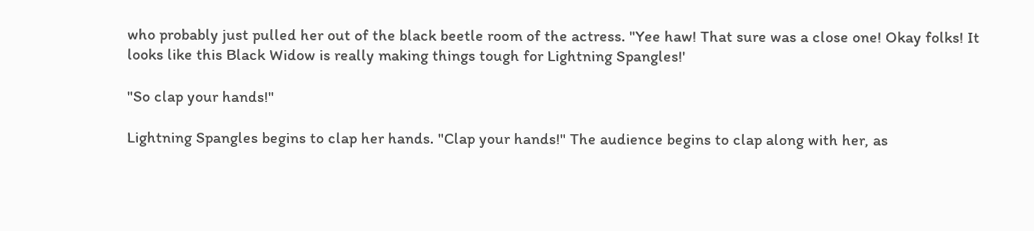who probably just pulled her out of the black beetle room of the actress. "Yee haw! That sure was a close one! Okay folks! It looks like this Black Widow is really making things tough for Lightning Spangles!'

"So clap your hands!"

Lightning Spangles begins to clap her hands. "Clap your hands!" The audience begins to clap along with her, as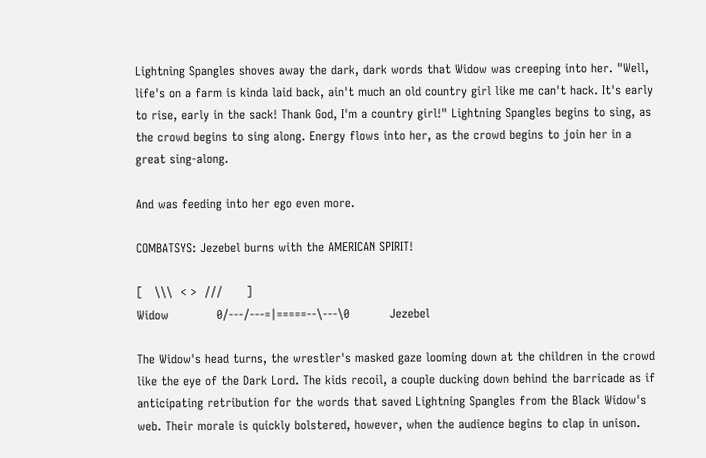Lightning Spangles shoves away the dark, dark words that Widow was creeping into her. "Well, life's on a farm is kinda laid back, ain't much an old country girl like me can't hack. It's early to rise, early in the sack! Thank God, I'm a country girl!" Lightning Spangles begins to sing, as the crowd begins to sing along. Energy flows into her, as the crowd begins to join her in a great sing-along.

And was feeding into her ego even more.

COMBATSYS: Jezebel burns with the AMERICAN SPIRIT!

[   \\\  < >  ///      ]
Widow            0/---/---=|=====--\---\0          Jezebel

The Widow's head turns, the wrestler's masked gaze looming down at the children in the crowd like the eye of the Dark Lord. The kids recoil, a couple ducking down behind the barricade as if anticipating retribution for the words that saved Lightning Spangles from the Black Widow's web. Their morale is quickly bolstered, however, when the audience begins to clap in unison.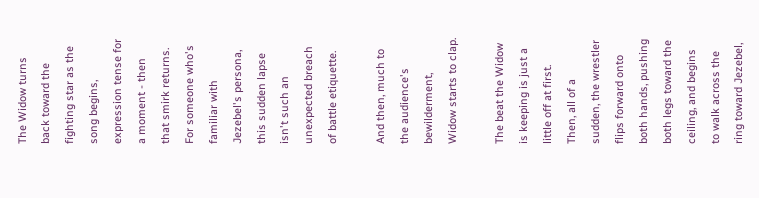The Widow turns back toward the fighting star as the song begins, expression tense for a moment - then that smirk returns. For someone who's familiar with Jezebel's persona, this sudden lapse isn't such an unexpected breach of battle etiquette.

And then, much to the audience's bewilderment, Widow starts to clap.

The beat the Widow is keeping is just a little off at first. Then, all of a sudden, the wrestler flips forward onto both hands, pushing both legs toward the ceiling, and begins to walk across the ring toward Jezebel,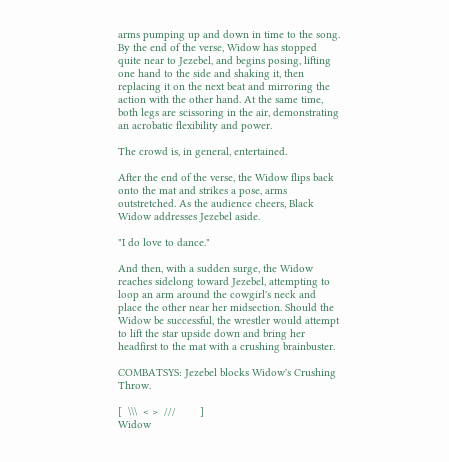arms pumping up and down in time to the song. By the end of the verse, Widow has stopped quite near to Jezebel, and begins posing, lifting one hand to the side and shaking it, then replacing it on the next beat and mirroring the action with the other hand. At the same time, both legs are scissoring in the air, demonstrating an acrobatic flexibility and power.

The crowd is, in general, entertained.

After the end of the verse, the Widow flips back onto the mat and strikes a pose, arms outstretched. As the audience cheers, Black Widow addresses Jezebel aside.

"I do love to dance."

And then, with a sudden surge, the Widow reaches sidelong toward Jezebel, attempting to loop an arm around the cowgirl's neck and place the other near her midsection. Should the Widow be successful, the wrestler would attempt to lift the star upside down and bring her headfirst to the mat with a crushing brainbuster.

COMBATSYS: Jezebel blocks Widow's Crushing Throw.

[  \\\  < >  ///        ]
Widow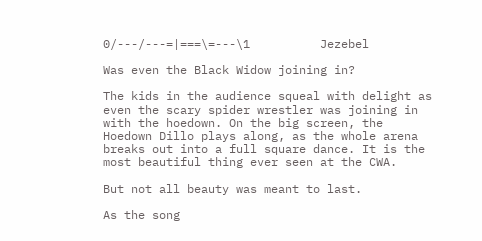0/---/---=|===\=---\1          Jezebel

Was even the Black Widow joining in?

The kids in the audience squeal with delight as even the scary spider wrestler was joining in with the hoedown. On the big screen, the Hoedown Dillo plays along, as the whole arena breaks out into a full square dance. It is the most beautiful thing ever seen at the CWA.

But not all beauty was meant to last.

As the song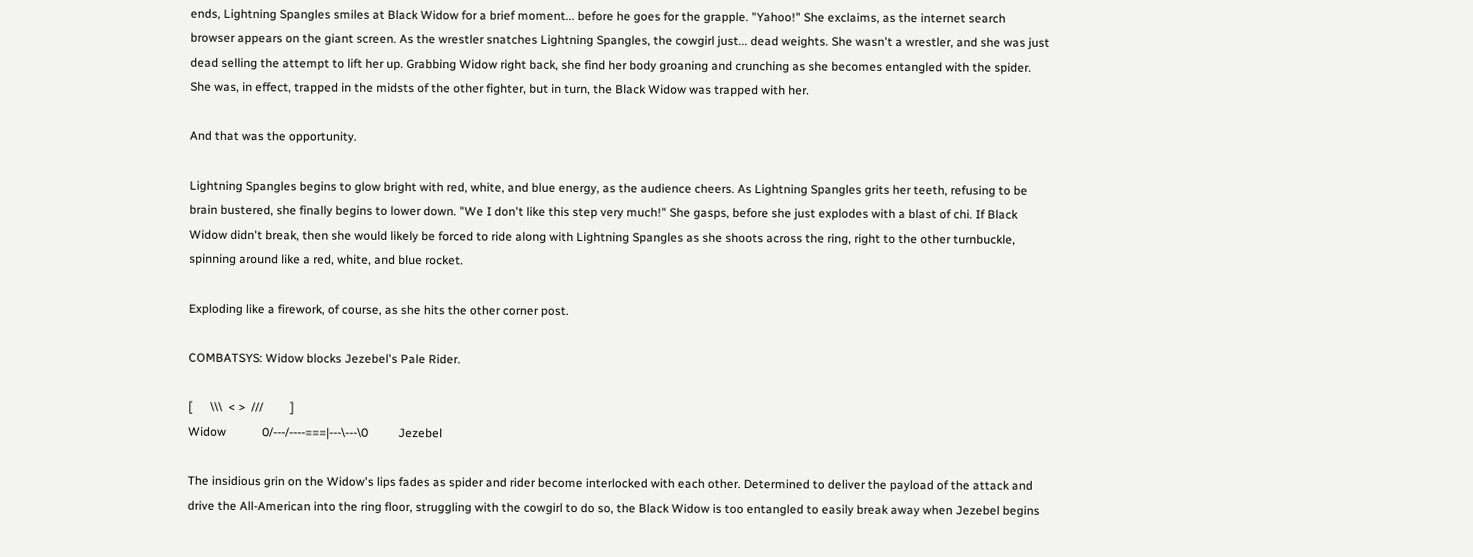ends, Lightning Spangles smiles at Black Widow for a brief moment... before he goes for the grapple. "Yahoo!" She exclaims, as the internet search browser appears on the giant screen. As the wrestler snatches Lightning Spangles, the cowgirl just... dead weights. She wasn't a wrestler, and she was just dead selling the attempt to lift her up. Grabbing Widow right back, she find her body groaning and crunching as she becomes entangled with the spider. She was, in effect, trapped in the midsts of the other fighter, but in turn, the Black Widow was trapped with her.

And that was the opportunity.

Lightning Spangles begins to glow bright with red, white, and blue energy, as the audience cheers. As Lightning Spangles grits her teeth, refusing to be brain bustered, she finally begins to lower down. "We I don't like this step very much!" She gasps, before she just explodes with a blast of chi. If Black Widow didn't break, then she would likely be forced to ride along with Lightning Spangles as she shoots across the ring, right to the other turnbuckle, spinning around like a red, white, and blue rocket.

Exploding like a firework, of course, as she hits the other corner post.

COMBATSYS: Widow blocks Jezebel's Pale Rider.

[      \\\  < >  ///         ]
Widow            0/---/----===|---\---\0          Jezebel

The insidious grin on the Widow's lips fades as spider and rider become interlocked with each other. Determined to deliver the payload of the attack and drive the All-American into the ring floor, struggling with the cowgirl to do so, the Black Widow is too entangled to easily break away when Jezebel begins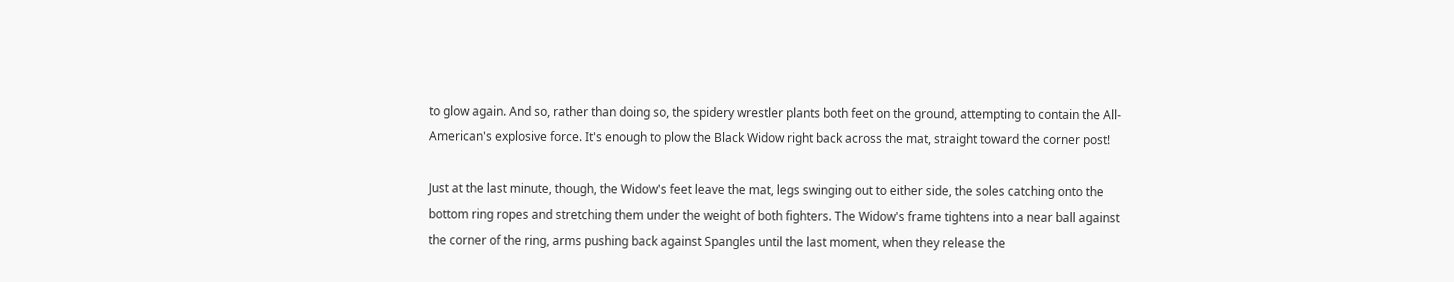to glow again. And so, rather than doing so, the spidery wrestler plants both feet on the ground, attempting to contain the All-American's explosive force. It's enough to plow the Black Widow right back across the mat, straight toward the corner post!

Just at the last minute, though, the Widow's feet leave the mat, legs swinging out to either side, the soles catching onto the bottom ring ropes and stretching them under the weight of both fighters. The Widow's frame tightens into a near ball against the corner of the ring, arms pushing back against Spangles until the last moment, when they release the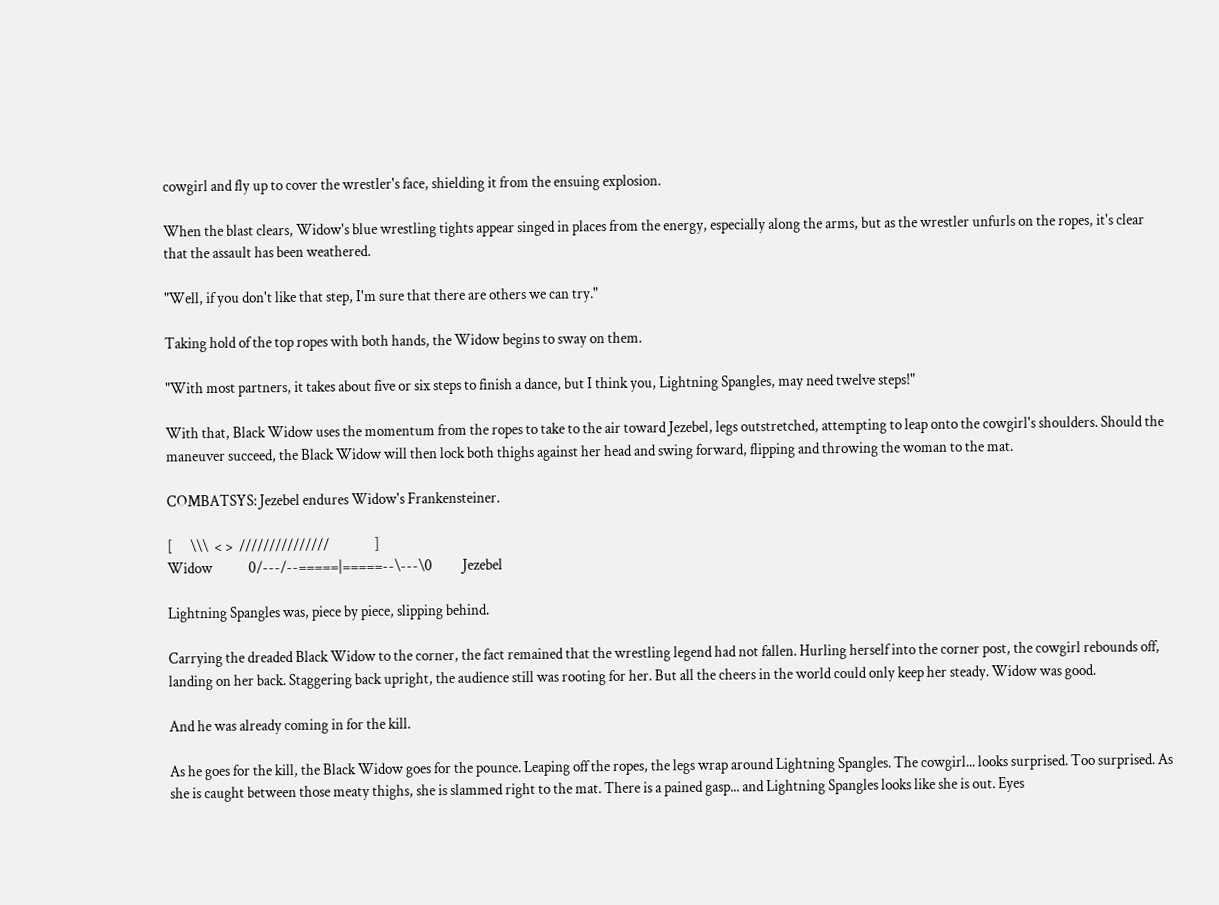cowgirl and fly up to cover the wrestler's face, shielding it from the ensuing explosion.

When the blast clears, Widow's blue wrestling tights appear singed in places from the energy, especially along the arms, but as the wrestler unfurls on the ropes, it's clear that the assault has been weathered.

"Well, if you don't like that step, I'm sure that there are others we can try."

Taking hold of the top ropes with both hands, the Widow begins to sway on them.

"With most partners, it takes about five or six steps to finish a dance, but I think you, Lightning Spangles, may need twelve steps!"

With that, Black Widow uses the momentum from the ropes to take to the air toward Jezebel, legs outstretched, attempting to leap onto the cowgirl's shoulders. Should the maneuver succeed, the Black Widow will then lock both thighs against her head and swing forward, flipping and throwing the woman to the mat.

COMBATSYS: Jezebel endures Widow's Frankensteiner.

[      \\\  < >  ///////////////               ]
Widow            0/---/--=====|=====--\---\0          Jezebel

Lightning Spangles was, piece by piece, slipping behind.

Carrying the dreaded Black Widow to the corner, the fact remained that the wrestling legend had not fallen. Hurling herself into the corner post, the cowgirl rebounds off, landing on her back. Staggering back upright, the audience still was rooting for her. But all the cheers in the world could only keep her steady. Widow was good.

And he was already coming in for the kill.

As he goes for the kill, the Black Widow goes for the pounce. Leaping off the ropes, the legs wrap around Lightning Spangles. The cowgirl... looks surprised. Too surprised. As she is caught between those meaty thighs, she is slammed right to the mat. There is a pained gasp... and Lightning Spangles looks like she is out. Eyes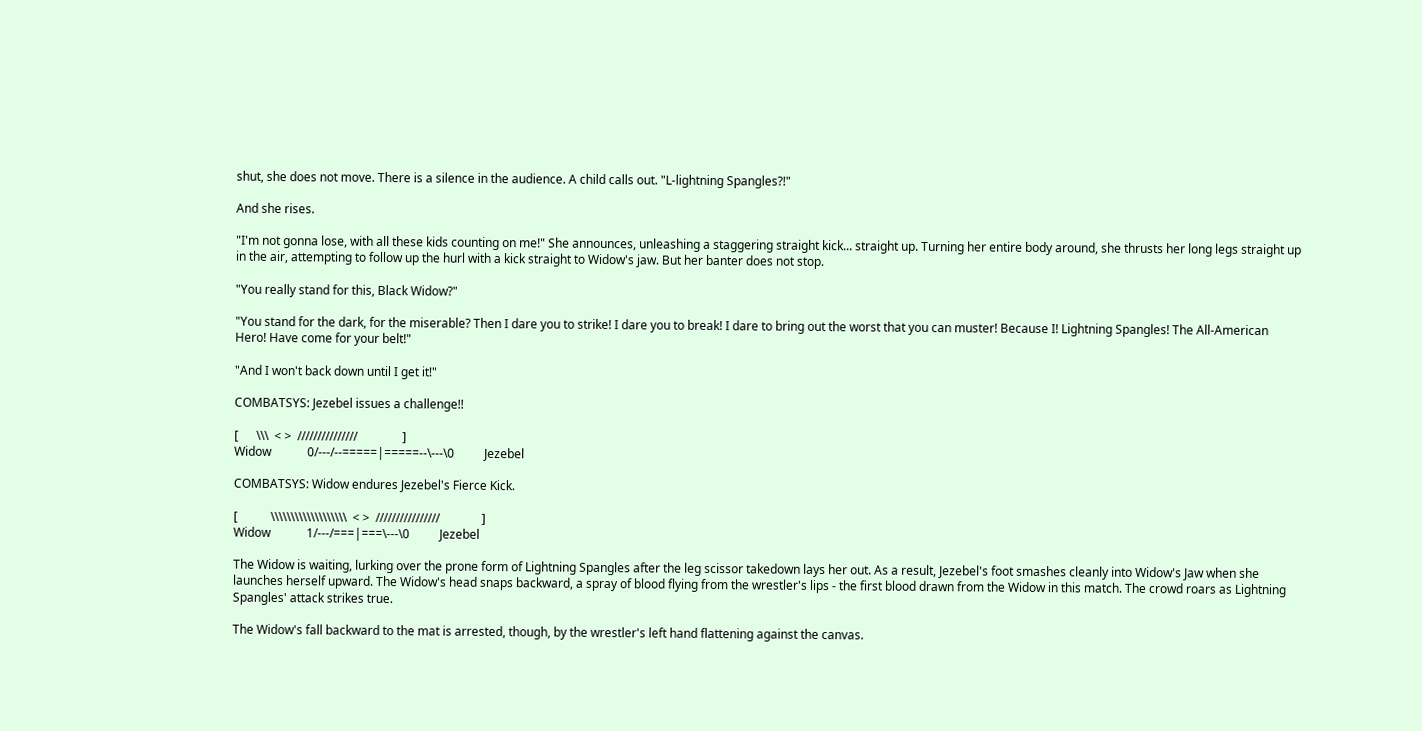shut, she does not move. There is a silence in the audience. A child calls out. "L-lightning Spangles?!"

And she rises.

"I'm not gonna lose, with all these kids counting on me!" She announces, unleashing a staggering straight kick... straight up. Turning her entire body around, she thrusts her long legs straight up in the air, attempting to follow up the hurl with a kick straight to Widow's jaw. But her banter does not stop.

"You really stand for this, Black Widow?"

"You stand for the dark, for the miserable? Then I dare you to strike! I dare you to break! I dare to bring out the worst that you can muster! Because I! Lightning Spangles! The All-American Hero! Have come for your belt!"

"And I won't back down until I get it!"

COMBATSYS: Jezebel issues a challenge!!

[      \\\  < >  ///////////////               ]
Widow            0/---/--=====|=====--\---\0          Jezebel

COMBATSYS: Widow endures Jezebel's Fierce Kick.

[           \\\\\\\\\\\\\\\\\\\  < >  ////////////////              ]
Widow            1/---/===|===\---\0          Jezebel

The Widow is waiting, lurking over the prone form of Lightning Spangles after the leg scissor takedown lays her out. As a result, Jezebel's foot smashes cleanly into Widow's Jaw when she launches herself upward. The Widow's head snaps backward, a spray of blood flying from the wrestler's lips - the first blood drawn from the Widow in this match. The crowd roars as Lightning Spangles' attack strikes true.

The Widow's fall backward to the mat is arrested, though, by the wrestler's left hand flattening against the canvas.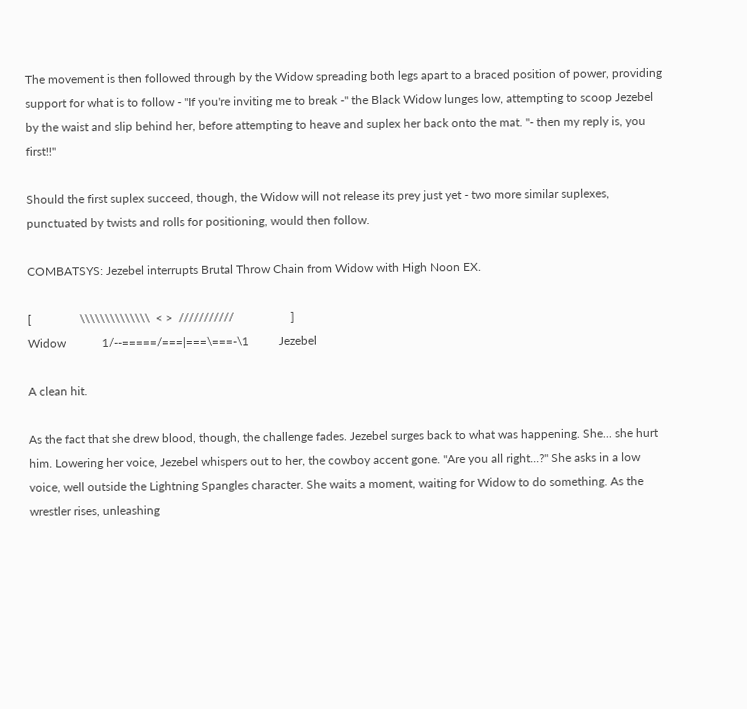The movement is then followed through by the Widow spreading both legs apart to a braced position of power, providing support for what is to follow - "If you're inviting me to break -" the Black Widow lunges low, attempting to scoop Jezebel by the waist and slip behind her, before attempting to heave and suplex her back onto the mat. "- then my reply is, you first!!"

Should the first suplex succeed, though, the Widow will not release its prey just yet - two more similar suplexes, punctuated by twists and rolls for positioning, would then follow.

COMBATSYS: Jezebel interrupts Brutal Throw Chain from Widow with High Noon EX.

[                \\\\\\\\\\\\\\  < >  ///////////                   ]
Widow            1/--=====/===|===\===-\1          Jezebel

A clean hit.

As the fact that she drew blood, though, the challenge fades. Jezebel surges back to what was happening. She... she hurt him. Lowering her voice, Jezebel whispers out to her, the cowboy accent gone. "Are you all right...?" She asks in a low voice, well outside the Lightning Spangles character. She waits a moment, waiting for Widow to do something. As the wrestler rises, unleashing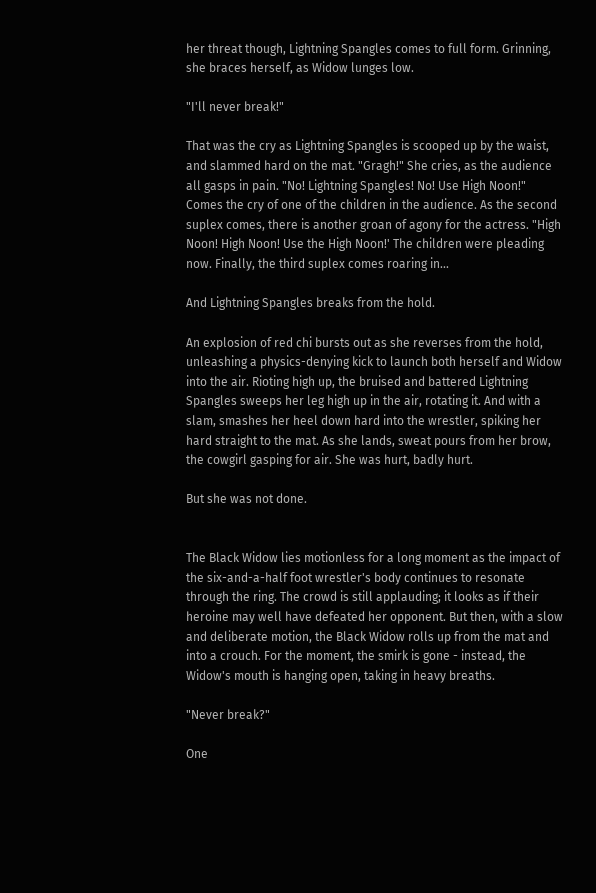her threat though, Lightning Spangles comes to full form. Grinning, she braces herself, as Widow lunges low.

"I'll never break!"

That was the cry as Lightning Spangles is scooped up by the waist, and slammed hard on the mat. "Gragh!" She cries, as the audience all gasps in pain. "No! Lightning Spangles! No! Use High Noon!" Comes the cry of one of the children in the audience. As the second suplex comes, there is another groan of agony for the actress. "High Noon! High Noon! Use the High Noon!' The children were pleading now. Finally, the third suplex comes roaring in...

And Lightning Spangles breaks from the hold.

An explosion of red chi bursts out as she reverses from the hold, unleashing a physics-denying kick to launch both herself and Widow into the air. Rioting high up, the bruised and battered Lightning Spangles sweeps her leg high up in the air, rotating it. And with a slam, smashes her heel down hard into the wrestler, spiking her hard straight to the mat. As she lands, sweat pours from her brow, the cowgirl gasping for air. She was hurt, badly hurt.

But she was not done.


The Black Widow lies motionless for a long moment as the impact of the six-and-a-half foot wrestler's body continues to resonate through the ring. The crowd is still applauding; it looks as if their heroine may well have defeated her opponent. But then, with a slow and deliberate motion, the Black Widow rolls up from the mat and into a crouch. For the moment, the smirk is gone - instead, the Widow's mouth is hanging open, taking in heavy breaths.

"Never break?"

One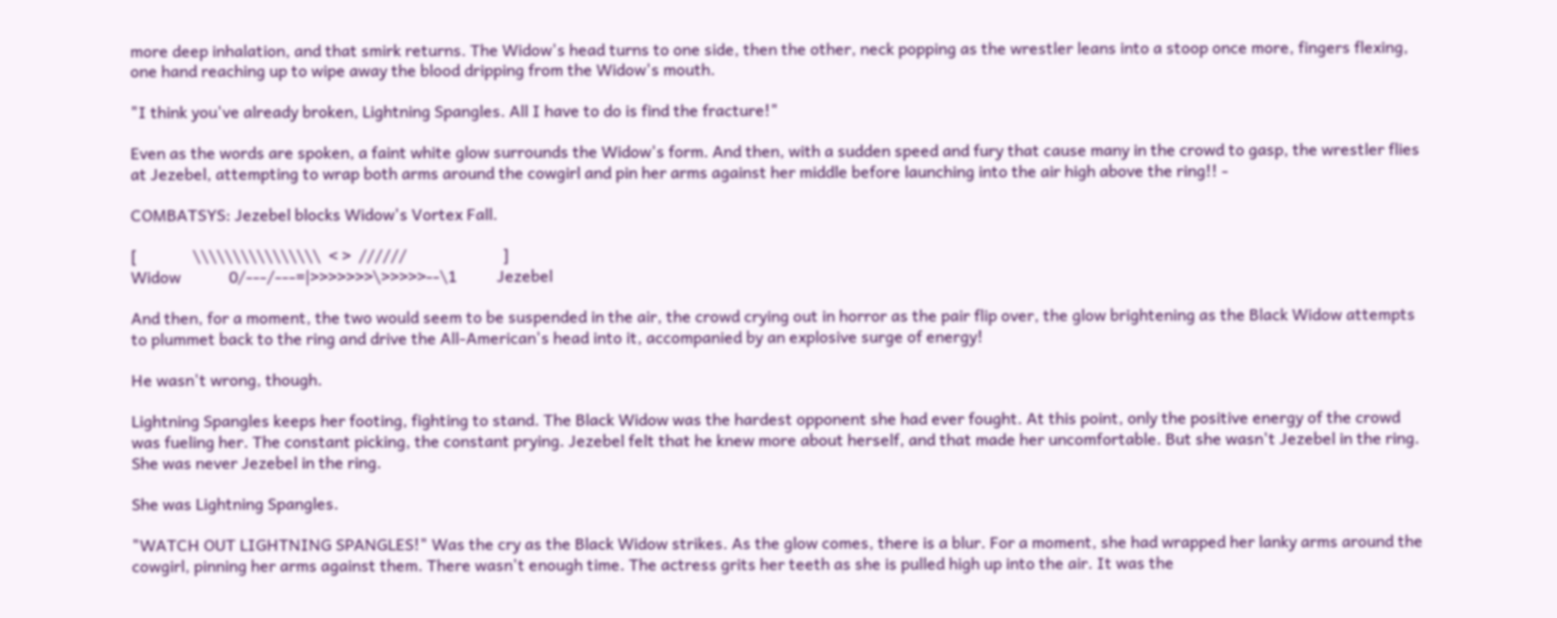more deep inhalation, and that smirk returns. The Widow's head turns to one side, then the other, neck popping as the wrestler leans into a stoop once more, fingers flexing, one hand reaching up to wipe away the blood dripping from the Widow's mouth.

"I think you've already broken, Lightning Spangles. All I have to do is find the fracture!"

Even as the words are spoken, a faint white glow surrounds the Widow's form. And then, with a sudden speed and fury that cause many in the crowd to gasp, the wrestler flies at Jezebel, attempting to wrap both arms around the cowgirl and pin her arms against her middle before launching into the air high above the ring!! -

COMBATSYS: Jezebel blocks Widow's Vortex Fall.

[              \\\\\\\\\\\\\\\\  < >  //////                        ]
Widow            0/---/---=|>>>>>>>\>>>>>--\1          Jezebel

And then, for a moment, the two would seem to be suspended in the air, the crowd crying out in horror as the pair flip over, the glow brightening as the Black Widow attempts to plummet back to the ring and drive the All-American's head into it, accompanied by an explosive surge of energy!

He wasn't wrong, though.

Lightning Spangles keeps her footing, fighting to stand. The Black Widow was the hardest opponent she had ever fought. At this point, only the positive energy of the crowd was fueling her. The constant picking, the constant prying. Jezebel felt that he knew more about herself, and that made her uncomfortable. But she wasn't Jezebel in the ring. She was never Jezebel in the ring.

She was Lightning Spangles.

"WATCH OUT LIGHTNING SPANGLES!" Was the cry as the Black Widow strikes. As the glow comes, there is a blur. For a moment, she had wrapped her lanky arms around the cowgirl, pinning her arms against them. There wasn't enough time. The actress grits her teeth as she is pulled high up into the air. It was the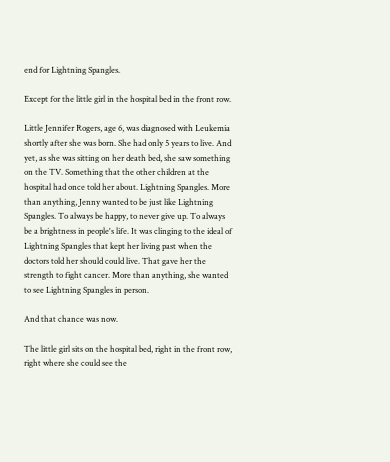end for Lightning Spangles.

Except for the little girl in the hospital bed in the front row.

Little Jennifer Rogers, age 6, was diagnosed with Leukemia shortly after she was born. She had only 5 years to live. And yet, as she was sitting on her death bed, she saw something on the TV. Something that the other children at the hospital had once told her about. Lightning Spangles. More than anything, Jenny wanted to be just like Lightning Spangles. To always be happy, to never give up. To always be a brightness in people's life. It was clinging to the ideal of Lightning Spangles that kept her living past when the doctors told her should could live. That gave her the strength to fight cancer. More than anything, she wanted to see Lightning Spangles in person.

And that chance was now.

The little girl sits on the hospital bed, right in the front row, right where she could see the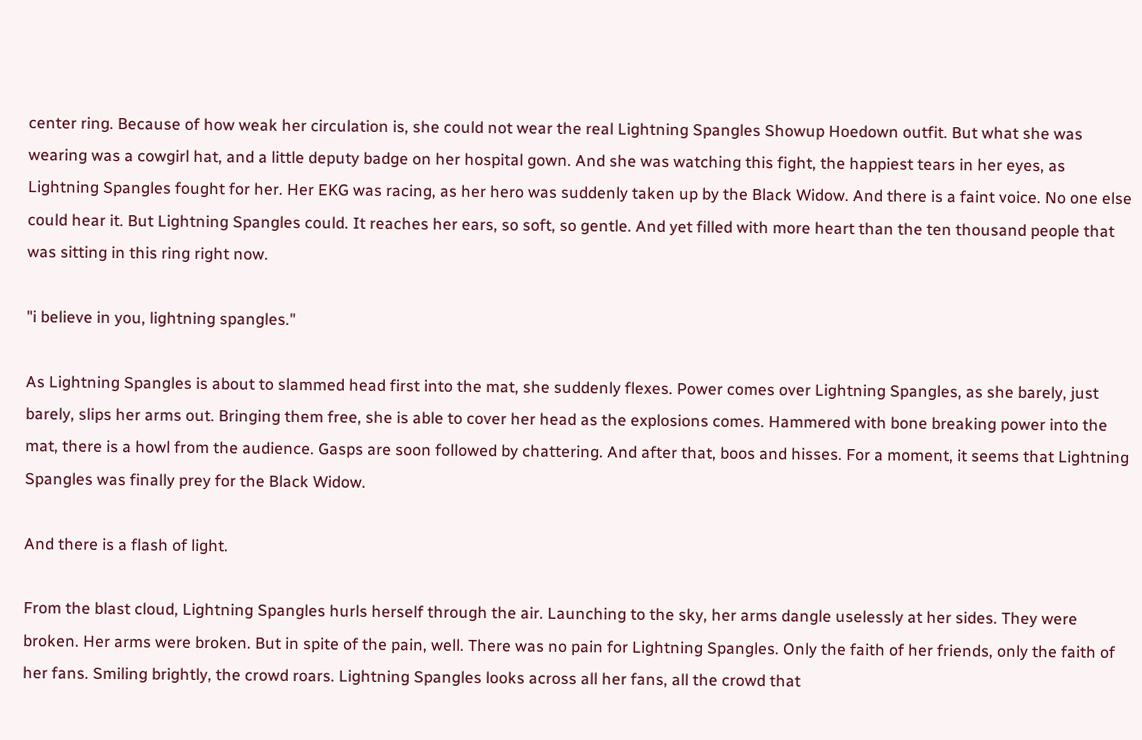center ring. Because of how weak her circulation is, she could not wear the real Lightning Spangles Showup Hoedown outfit. But what she was wearing was a cowgirl hat, and a little deputy badge on her hospital gown. And she was watching this fight, the happiest tears in her eyes, as Lightning Spangles fought for her. Her EKG was racing, as her hero was suddenly taken up by the Black Widow. And there is a faint voice. No one else could hear it. But Lightning Spangles could. It reaches her ears, so soft, so gentle. And yet filled with more heart than the ten thousand people that was sitting in this ring right now.

"i believe in you, lightning spangles."

As Lightning Spangles is about to slammed head first into the mat, she suddenly flexes. Power comes over Lightning Spangles, as she barely, just barely, slips her arms out. Bringing them free, she is able to cover her head as the explosions comes. Hammered with bone breaking power into the mat, there is a howl from the audience. Gasps are soon followed by chattering. And after that, boos and hisses. For a moment, it seems that Lightning Spangles was finally prey for the Black Widow.

And there is a flash of light.

From the blast cloud, Lightning Spangles hurls herself through the air. Launching to the sky, her arms dangle uselessly at her sides. They were broken. Her arms were broken. But in spite of the pain, well. There was no pain for Lightning Spangles. Only the faith of her friends, only the faith of her fans. Smiling brightly, the crowd roars. Lightning Spangles looks across all her fans, all the crowd that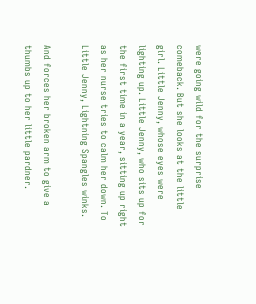were going wild for the surprise comeback. But she looks at the little girl. Little Jenny, whose eyes were lighting up. Little Jenny, who sits up for the first time in a year, sitting up right as her nurse tries to calm her down. To Little Jenny, Lightning Spangles winks.

And forces her broken arm to give a thumbs up to her little pardner.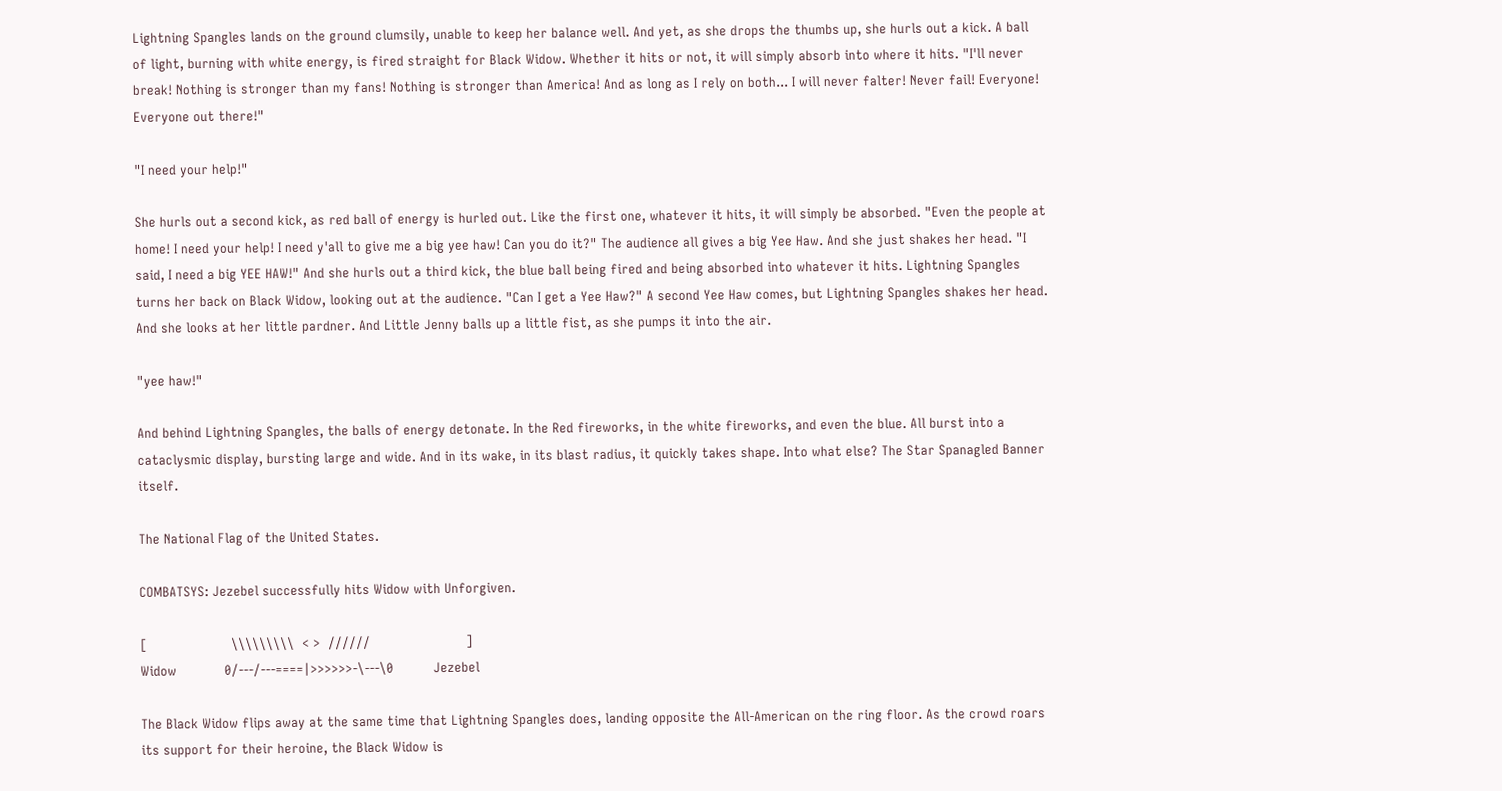Lightning Spangles lands on the ground clumsily, unable to keep her balance well. And yet, as she drops the thumbs up, she hurls out a kick. A ball of light, burning with white energy, is fired straight for Black Widow. Whether it hits or not, it will simply absorb into where it hits. "I'll never break! Nothing is stronger than my fans! Nothing is stronger than America! And as long as I rely on both... I will never falter! Never fail! Everyone! Everyone out there!"

"I need your help!"

She hurls out a second kick, as red ball of energy is hurled out. Like the first one, whatever it hits, it will simply be absorbed. "Even the people at home! I need your help! I need y'all to give me a big yee haw! Can you do it?" The audience all gives a big Yee Haw. And she just shakes her head. "I said, I need a big YEE HAW!" And she hurls out a third kick, the blue ball being fired and being absorbed into whatever it hits. Lightning Spangles turns her back on Black Widow, looking out at the audience. "Can I get a Yee Haw?" A second Yee Haw comes, but Lightning Spangles shakes her head. And she looks at her little pardner. And Little Jenny balls up a little fist, as she pumps it into the air.

"yee haw!"

And behind Lightning Spangles, the balls of energy detonate. In the Red fireworks, in the white fireworks, and even the blue. All burst into a cataclysmic display, bursting large and wide. And in its wake, in its blast radius, it quickly takes shape. Into what else? The Star Spanagled Banner itself.

The National Flag of the United States.

COMBATSYS: Jezebel successfully hits Widow with Unforgiven.

[                     \\\\\\\\\  < >  //////                        ]
Widow            0/---/---====|>>>>>>-\---\0          Jezebel

The Black Widow flips away at the same time that Lightning Spangles does, landing opposite the All-American on the ring floor. As the crowd roars its support for their heroine, the Black Widow is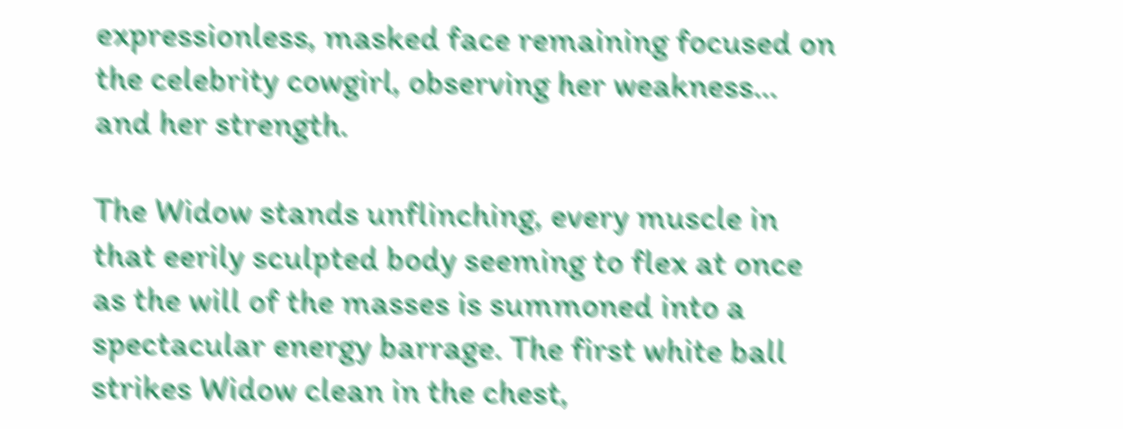expressionless, masked face remaining focused on the celebrity cowgirl, observing her weakness... and her strength.

The Widow stands unflinching, every muscle in that eerily sculpted body seeming to flex at once as the will of the masses is summoned into a spectacular energy barrage. The first white ball strikes Widow clean in the chest,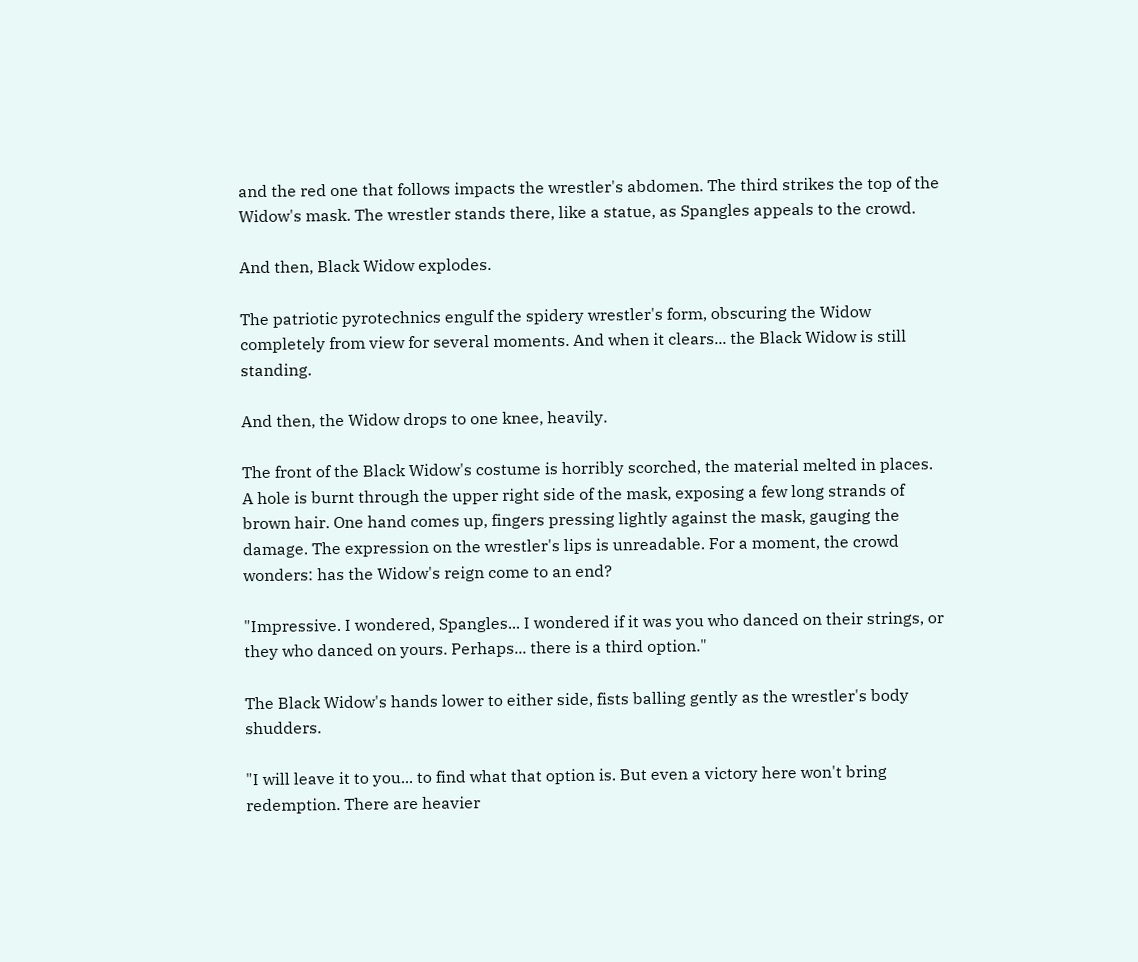and the red one that follows impacts the wrestler's abdomen. The third strikes the top of the Widow's mask. The wrestler stands there, like a statue, as Spangles appeals to the crowd.

And then, Black Widow explodes.

The patriotic pyrotechnics engulf the spidery wrestler's form, obscuring the Widow completely from view for several moments. And when it clears... the Black Widow is still standing.

And then, the Widow drops to one knee, heavily.

The front of the Black Widow's costume is horribly scorched, the material melted in places. A hole is burnt through the upper right side of the mask, exposing a few long strands of brown hair. One hand comes up, fingers pressing lightly against the mask, gauging the damage. The expression on the wrestler's lips is unreadable. For a moment, the crowd wonders: has the Widow's reign come to an end?

"Impressive. I wondered, Spangles... I wondered if it was you who danced on their strings, or they who danced on yours. Perhaps... there is a third option."

The Black Widow's hands lower to either side, fists balling gently as the wrestler's body shudders.

"I will leave it to you... to find what that option is. But even a victory here won't bring redemption. There are heavier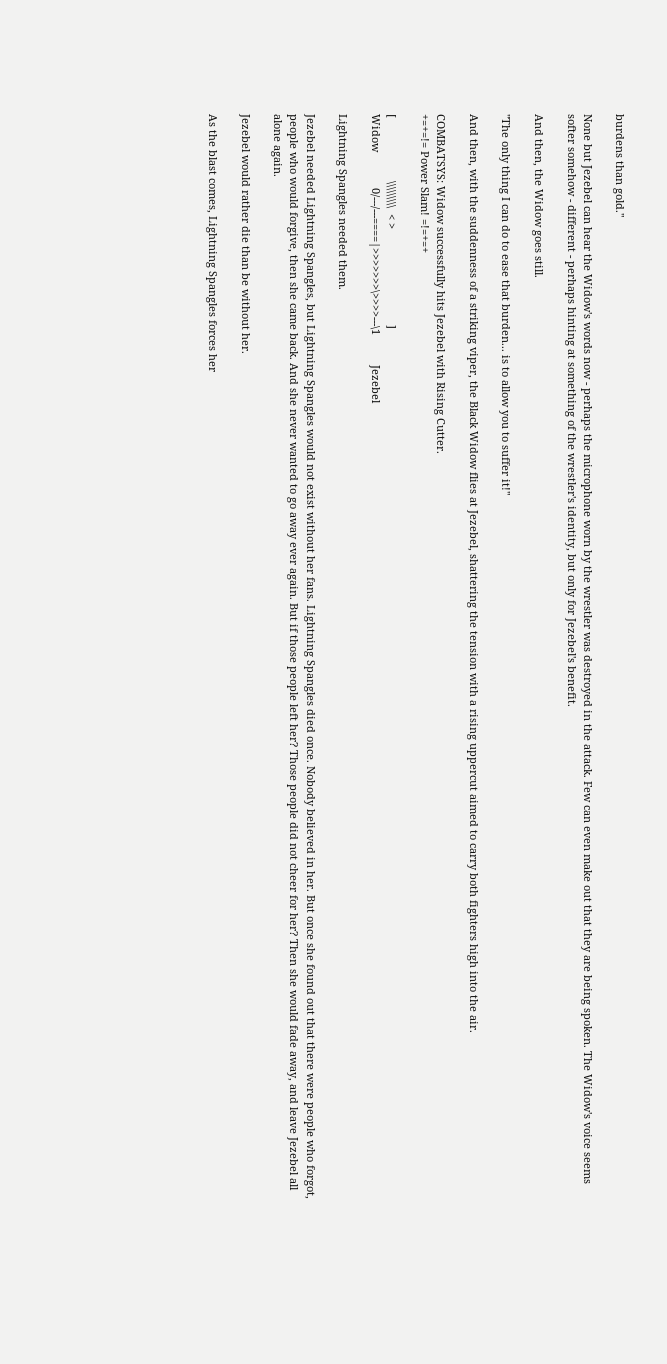burdens than gold."

None but Jezebel can hear the Widow's words now - perhaps the microphone worn by the wrestler was destroyed in the attack. Few can even make out that they are being spoken. The Widow's voice seems softer somehow - different - perhaps hinting at something of the wrestler's identity, but only for Jezebel's benefit.

And then, the Widow goes still.

"The only thing I can do to ease that burden... is to allow you to suffer it!"

And then, with the suddenness of a striking viper, the Black Widow flies at Jezebel, shattering the tension with a rising uppercut aimed to carry both fighters high into the air.

COMBATSYS: Widow successfully hits Jezebel with Rising Cutter.
+=+=!= Power Slam! =!=+=+

[                     \\\\\\\\\  < >                                ]
Widow            0/---/---====|>>>>>>>\>>>>---\1          Jezebel

Lightning Spangles needed them.

Jezebel needed Lightning Spangles, but Lightning Spangles would not exist without her fans. Lightning Spangles died once. Nobody believed in her. But once she found out that there were people who forgot, people who would forgive, then she came back. And she never wanted to go away ever again. But if those people left her? Those people did not cheer for her? Then she would fade away, and leave Jezebel all alone again.

Jezebel would rather die than be without her.

As the blast comes, Lightning Spangles forces her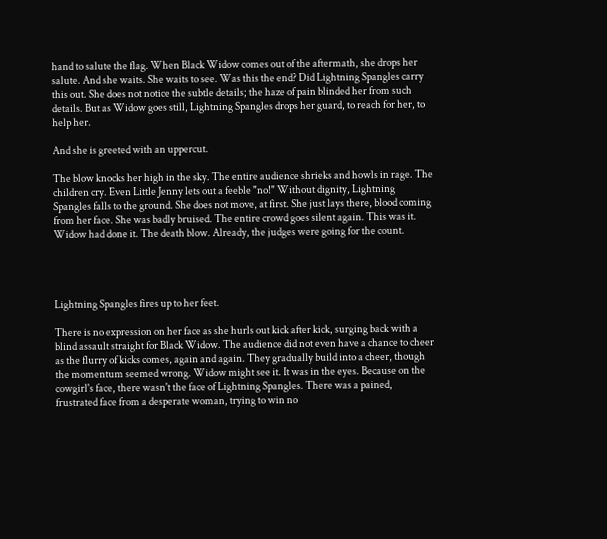hand to salute the flag. When Black Widow comes out of the aftermath, she drops her salute. And she waits. She waits to see. Was this the end? Did Lightning Spangles carry this out. She does not notice the subtle details; the haze of pain blinded her from such details. But as Widow goes still, Lightning Spangles drops her guard, to reach for her, to help her.

And she is greeted with an uppercut.

The blow knocks her high in the sky. The entire audience shrieks and howls in rage. The children cry. Even Little Jenny lets out a feeble "no!" Without dignity, Lightning Spangles falls to the ground. She does not move, at first. She just lays there, blood coming from her face. She was badly bruised. The entire crowd goes silent again. This was it. Widow had done it. The death blow. Already, the judges were going for the count.




Lightning Spangles fires up to her feet.

There is no expression on her face as she hurls out kick after kick, surging back with a blind assault straight for Black Widow. The audience did not even have a chance to cheer as the flurry of kicks comes, again and again. They gradually build into a cheer, though the momentum seemed wrong. Widow might see it. It was in the eyes. Because on the cowgirl's face, there wasn't the face of Lightning Spangles. There was a pained, frustrated face from a desperate woman, trying to win no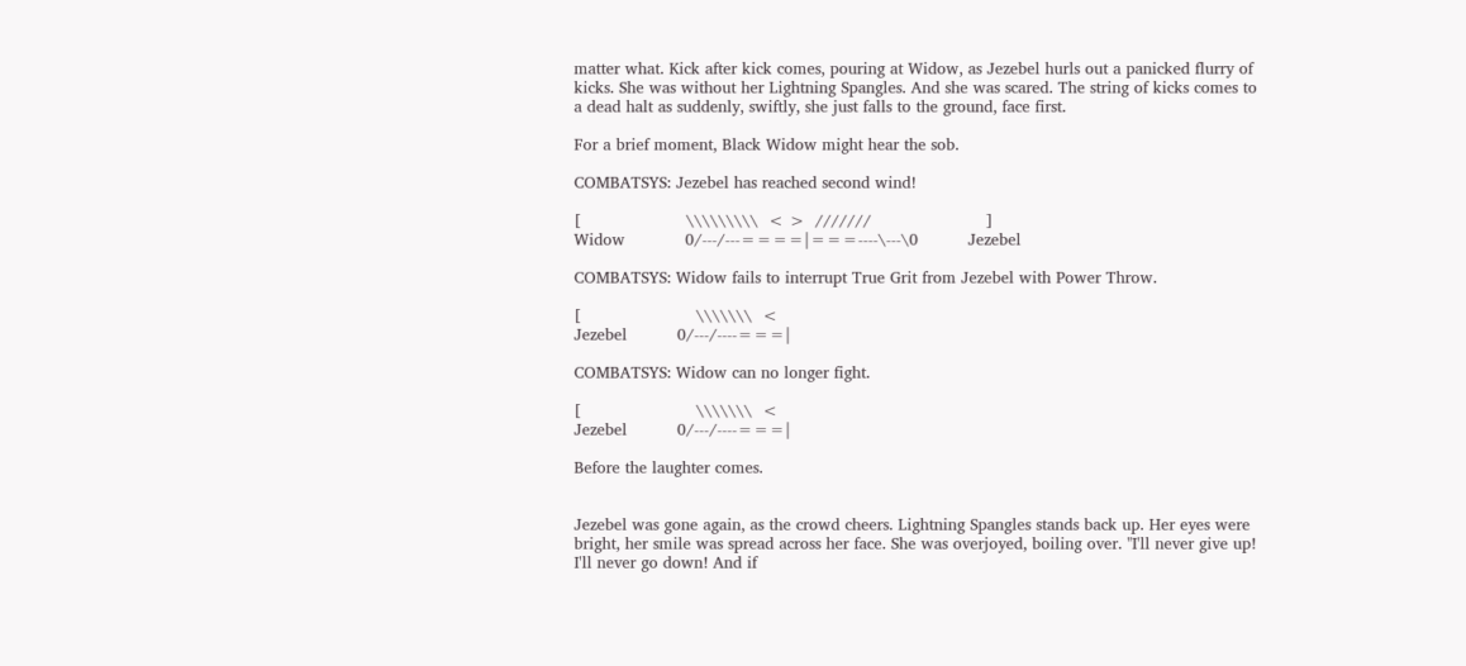matter what. Kick after kick comes, pouring at Widow, as Jezebel hurls out a panicked flurry of kicks. She was without her Lightning Spangles. And she was scared. The string of kicks comes to a dead halt as suddenly, swiftly, she just falls to the ground, face first.

For a brief moment, Black Widow might hear the sob.

COMBATSYS: Jezebel has reached second wind!

[                     \\\\\\\\\  < >  ///////                       ]
Widow            0/---/---====|===----\---\0          Jezebel

COMBATSYS: Widow fails to interrupt True Grit from Jezebel with Power Throw.

[                       \\\\\\\  <
Jezebel          0/---/----===|

COMBATSYS: Widow can no longer fight.

[                       \\\\\\\  <
Jezebel          0/---/----===|

Before the laughter comes.


Jezebel was gone again, as the crowd cheers. Lightning Spangles stands back up. Her eyes were bright, her smile was spread across her face. She was overjoyed, boiling over. "I'll never give up! I'll never go down! And if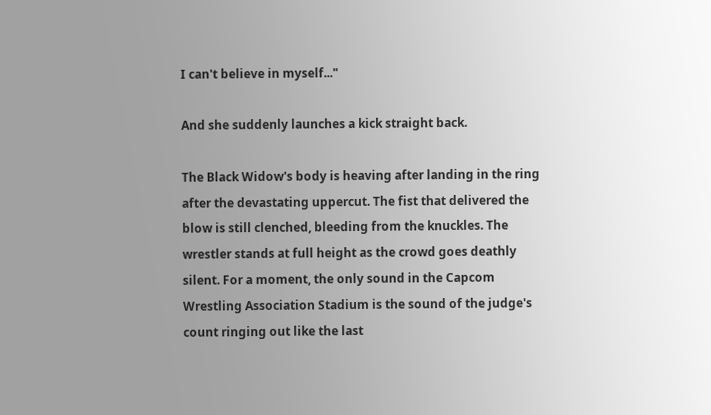I can't believe in myself..."

And she suddenly launches a kick straight back.

The Black Widow's body is heaving after landing in the ring after the devastating uppercut. The fist that delivered the blow is still clenched, bleeding from the knuckles. The wrestler stands at full height as the crowd goes deathly silent. For a moment, the only sound in the Capcom Wrestling Association Stadium is the sound of the judge's count ringing out like the last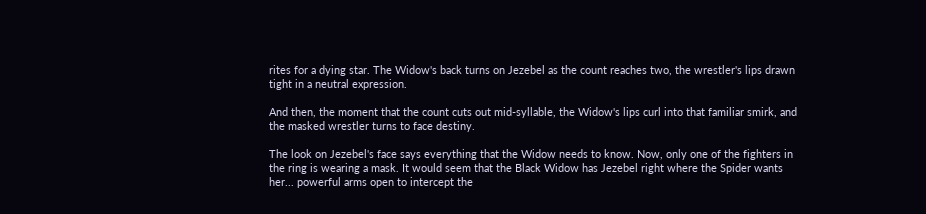rites for a dying star. The Widow's back turns on Jezebel as the count reaches two, the wrestler's lips drawn tight in a neutral expression.

And then, the moment that the count cuts out mid-syllable, the Widow's lips curl into that familiar smirk, and the masked wrestler turns to face destiny.

The look on Jezebel's face says everything that the Widow needs to know. Now, only one of the fighters in the ring is wearing a mask. It would seem that the Black Widow has Jezebel right where the Spider wants her... powerful arms open to intercept the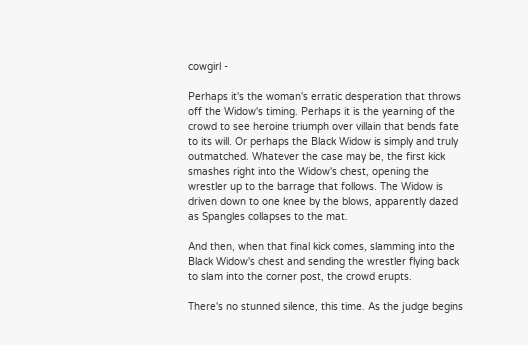cowgirl -

Perhaps it's the woman's erratic desperation that throws off the Widow's timing. Perhaps it is the yearning of the crowd to see heroine triumph over villain that bends fate to its will. Or perhaps the Black Widow is simply and truly outmatched. Whatever the case may be, the first kick smashes right into the Widow's chest, opening the wrestler up to the barrage that follows. The Widow is driven down to one knee by the blows, apparently dazed as Spangles collapses to the mat.

And then, when that final kick comes, slamming into the Black Widow's chest and sending the wrestler flying back to slam into the corner post, the crowd erupts.

There's no stunned silence, this time. As the judge begins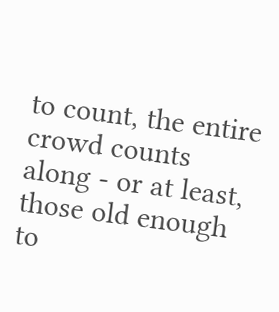to count, the entire crowd counts along - or at least, those old enough to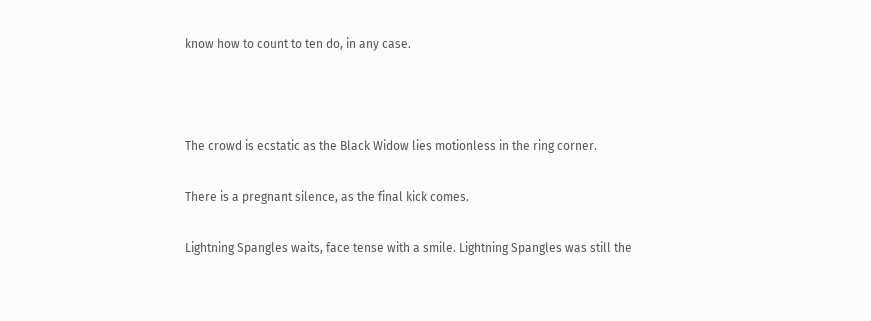know how to count to ten do, in any case.



The crowd is ecstatic as the Black Widow lies motionless in the ring corner.

There is a pregnant silence, as the final kick comes.

Lightning Spangles waits, face tense with a smile. Lightning Spangles was still the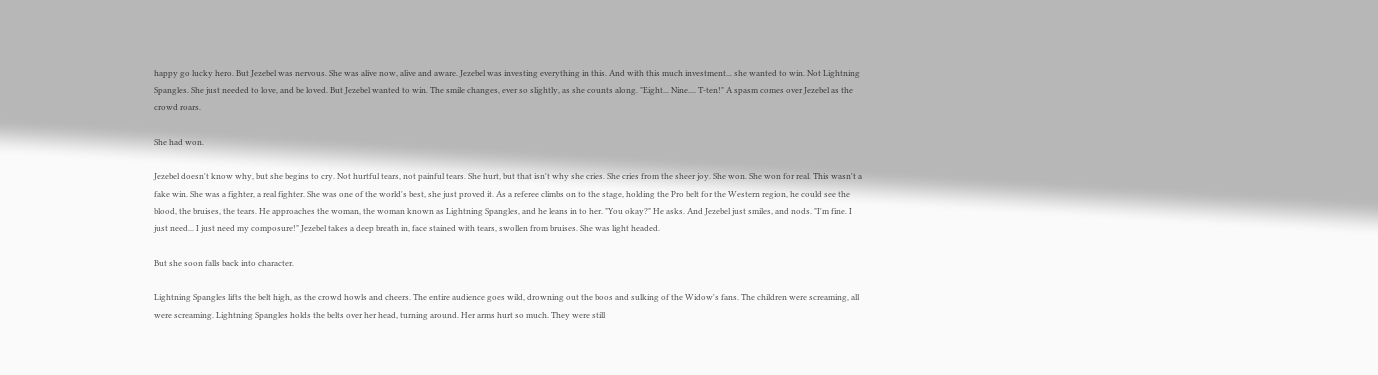happy go lucky hero. But Jezebel was nervous. She was alive now, alive and aware. Jezebel was investing everything in this. And with this much investment... she wanted to win. Not Lightning Spangles. She just needed to love, and be loved. But Jezebel wanted to win. The smile changes, ever so slightly, as she counts along. "Eight... Nine.... T-ten!" A spasm comes over Jezebel as the crowd roars.

She had won.

Jezebel doesn't know why, but she begins to cry. Not hurtful tears, not painful tears. She hurt, but that isn't why she cries. She cries from the sheer joy. She won. She won for real. This wasn't a fake win. She was a fighter, a real fighter. She was one of the world's best, she just proved it. As a referee climbs on to the stage, holding the Pro belt for the Western region, he could see the blood, the bruises, the tears. He approaches the woman, the woman known as Lightning Spangles, and he leans in to her. "You okay?" He asks. And Jezebel just smiles, and nods. "I'm fine. I just need... I just need my composure!" Jezebel takes a deep breath in, face stained with tears, swollen from bruises. She was light headed.

But she soon falls back into character.

Lightning Spangles lifts the belt high, as the crowd howls and cheers. The entire audience goes wild, drowning out the boos and sulking of the Widow's fans. The children were screaming, all were screaming. Lightning Spangles holds the belts over her head, turning around. Her arms hurt so much. They were still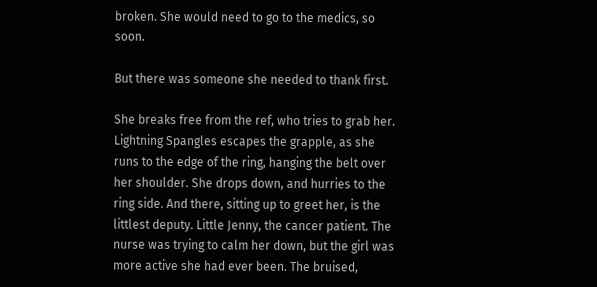broken. She would need to go to the medics, so soon.

But there was someone she needed to thank first.

She breaks free from the ref, who tries to grab her. Lightning Spangles escapes the grapple, as she runs to the edge of the ring, hanging the belt over her shoulder. She drops down, and hurries to the ring side. And there, sitting up to greet her, is the littlest deputy. Little Jenny, the cancer patient. The nurse was trying to calm her down, but the girl was more active she had ever been. The bruised,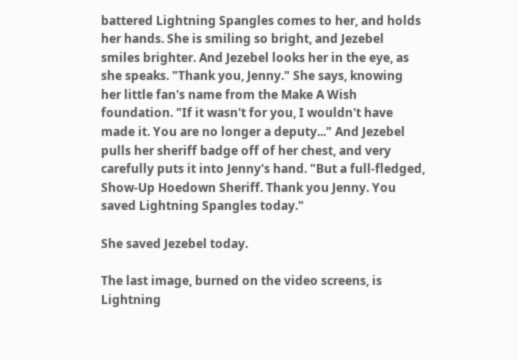battered Lightning Spangles comes to her, and holds her hands. She is smiling so bright, and Jezebel smiles brighter. And Jezebel looks her in the eye, as she speaks. "Thank you, Jenny." She says, knowing her little fan's name from the Make A Wish foundation. "If it wasn't for you, I wouldn't have made it. You are no longer a deputy..." And Jezebel pulls her sheriff badge off of her chest, and very carefully puts it into Jenny's hand. "But a full-fledged, Show-Up Hoedown Sheriff. Thank you Jenny. You saved Lightning Spangles today."

She saved Jezebel today.

The last image, burned on the video screens, is Lightning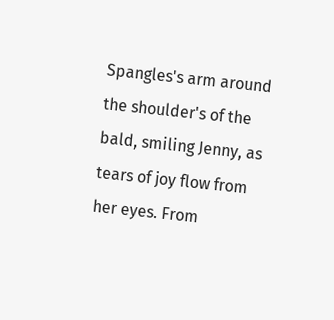Spangles's arm around the shoulder's of the bald, smiling Jenny, as tears of joy flow from her eyes. From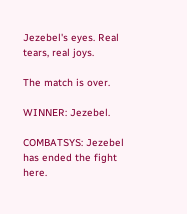Jezebel's eyes. Real tears, real joys.

The match is over.

WINNER: Jezebel.

COMBATSYS: Jezebel has ended the fight here.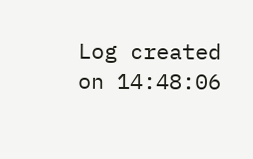Log created on 14:48:06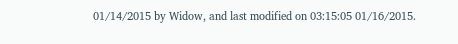01/14/2015 by Widow, and last modified on 03:15:05 01/16/2015.